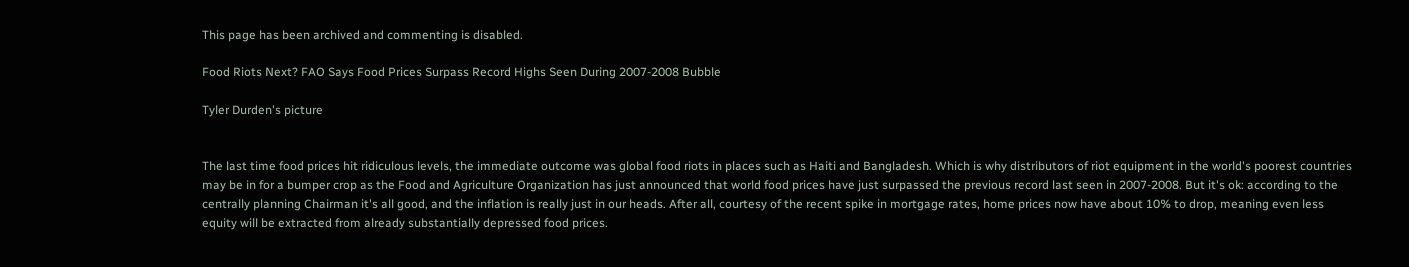This page has been archived and commenting is disabled.

Food Riots Next? FAO Says Food Prices Surpass Record Highs Seen During 2007-2008 Bubble

Tyler Durden's picture


The last time food prices hit ridiculous levels, the immediate outcome was global food riots in places such as Haiti and Bangladesh. Which is why distributors of riot equipment in the world's poorest countries may be in for a bumper crop as the Food and Agriculture Organization has just announced that world food prices have just surpassed the previous record last seen in 2007-2008. But it's ok: according to the centrally planning Chairman it's all good, and the inflation is really just in our heads. After all, courtesy of the recent spike in mortgage rates, home prices now have about 10% to drop, meaning even less equity will be extracted from already substantially depressed food prices.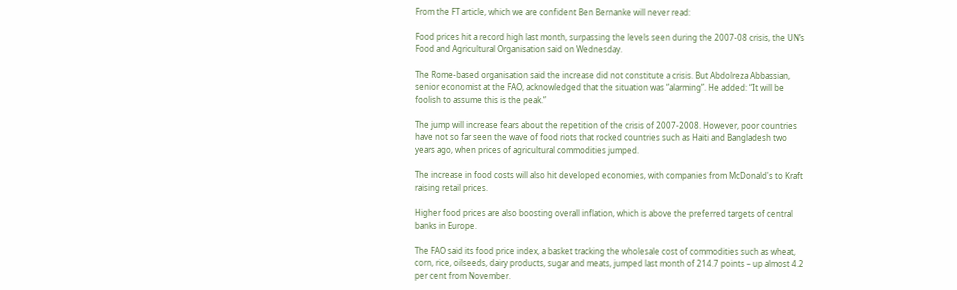From the FT article, which we are confident Ben Bernanke will never read:

Food prices hit a record high last month, surpassing the levels seen during the 2007-08 crisis, the UN’s Food and Agricultural Organisation said on Wednesday.

The Rome-based organisation said the increase did not constitute a crisis. But Abdolreza Abbassian, senior economist at the FAO, acknowledged that the situation was “alarming”. He added: “It will be foolish to assume this is the peak.”

The jump will increase fears about the repetition of the crisis of 2007-2008. However, poor countries have not so far seen the wave of food riots that rocked countries such as Haiti and Bangladesh two years ago, when prices of agricultural commodities jumped.

The increase in food costs will also hit developed economies, with companies from McDonald's to Kraft raising retail prices.

Higher food prices are also boosting overall inflation, which is above the preferred targets of central banks in Europe.

The FAO said its food price index, a basket tracking the wholesale cost of commodities such as wheat, corn, rice, oilseeds, dairy products, sugar and meats, jumped last month of 214.7 points – up almost 4.2 per cent from November.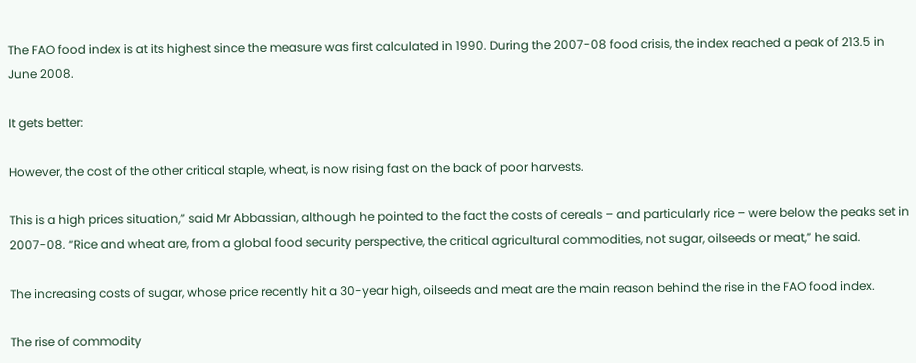The FAO food index is at its highest since the measure was first calculated in 1990. During the 2007-08 food crisis, the index reached a peak of 213.5 in June 2008.

It gets better:

However, the cost of the other critical staple, wheat, is now rising fast on the back of poor harvests.

This is a high prices situation,” said Mr Abbassian, although he pointed to the fact the costs of cereals – and particularly rice – were below the peaks set in 2007-08. “Rice and wheat are, from a global food security perspective, the critical agricultural commodities, not sugar, oilseeds or meat,” he said.

The increasing costs of sugar, whose price recently hit a 30-year high, oilseeds and meat are the main reason behind the rise in the FAO food index.

The rise of commodity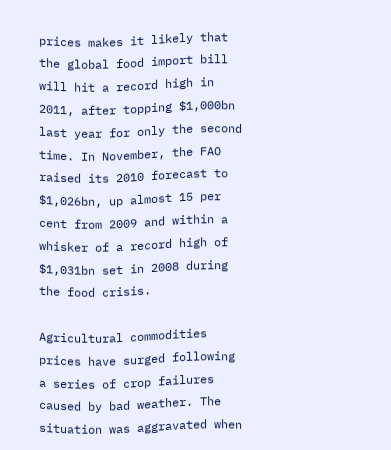prices makes it likely that the global food import bill will hit a record high in 2011, after topping $1,000bn last year for only the second time. In November, the FAO raised its 2010 forecast to $1,026bn, up almost 15 per cent from 2009 and within a whisker of a record high of $1,031bn set in 2008 during the food crisis.

Agricultural commodities prices have surged following a series of crop failures caused by bad weather. The situation was aggravated when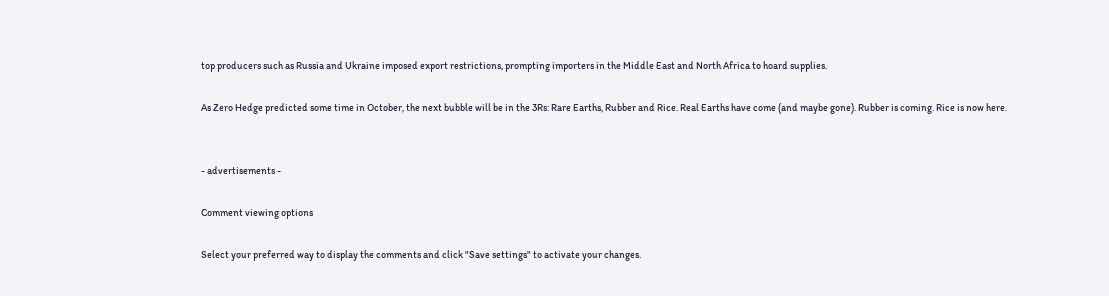top producers such as Russia and Ukraine imposed export restrictions, prompting importers in the Middle East and North Africa to hoard supplies.

As Zero Hedge predicted some time in October, the next bubble will be in the 3Rs: Rare Earths, Rubber and Rice. Real Earths have come (and maybe gone). Rubber is coming. Rice is now here.


- advertisements -

Comment viewing options

Select your preferred way to display the comments and click "Save settings" to activate your changes.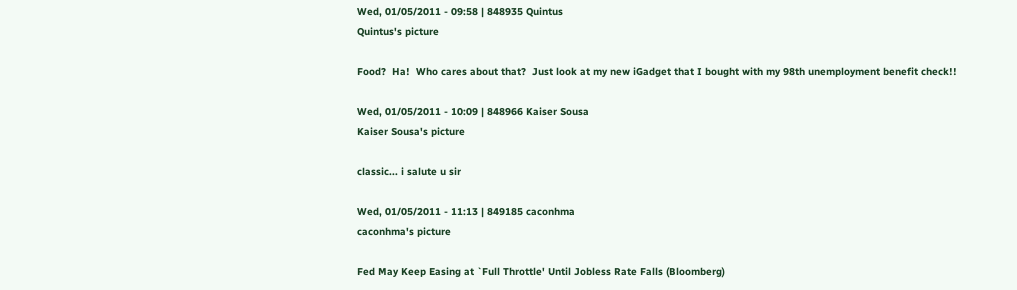Wed, 01/05/2011 - 09:58 | 848935 Quintus
Quintus's picture

Food?  Ha!  Who cares about that?  Just look at my new iGadget that I bought with my 98th unemployment benefit check!!

Wed, 01/05/2011 - 10:09 | 848966 Kaiser Sousa
Kaiser Sousa's picture

classic... i salute u sir

Wed, 01/05/2011 - 11:13 | 849185 caconhma
caconhma's picture

Fed May Keep Easing at `Full Throttle' Until Jobless Rate Falls (Bloomberg)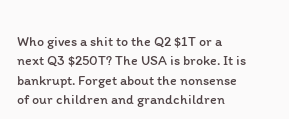Who gives a shit to the Q2 $1T or a next Q3 $250T? The USA is broke. It is bankrupt. Forget about the nonsense of our children and grandchildren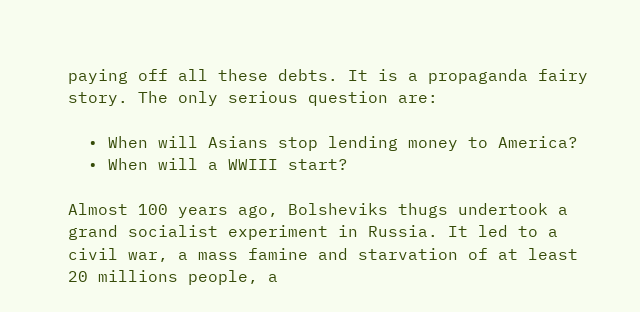paying off all these debts. It is a propaganda fairy story. The only serious question are:

  • When will Asians stop lending money to America?
  • When will a WWIII start?

Almost 100 years ago, Bolsheviks thugs undertook a grand socialist experiment in Russia. It led to a civil war, a mass famine and starvation of at least 20 millions people, a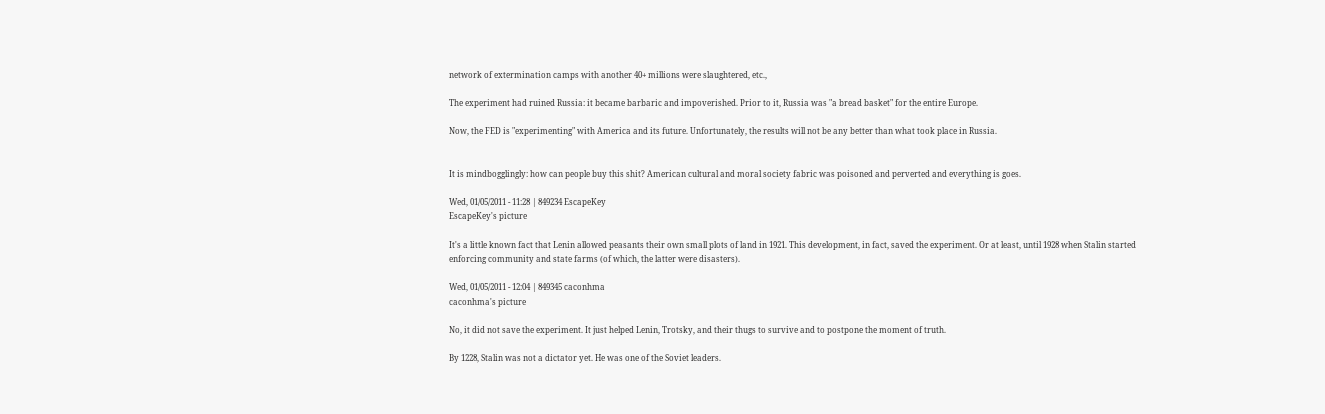network of extermination camps with another 40+ millions were slaughtered, etc.,

The experiment had ruined Russia: it became barbaric and impoverished. Prior to it, Russia was "a bread basket" for the entire Europe.

Now, the FED is "experimenting" with America and its future. Unfortunately, the results will not be any better than what took place in Russia.


It is mindbogglingly: how can people buy this shit? American cultural and moral society fabric was poisoned and perverted and everything is goes.

Wed, 01/05/2011 - 11:28 | 849234 EscapeKey
EscapeKey's picture

It's a little known fact that Lenin allowed peasants their own small plots of land in 1921. This development, in fact, saved the experiment. Or at least, until 1928 when Stalin started enforcing community and state farms (of which, the latter were disasters).

Wed, 01/05/2011 - 12:04 | 849345 caconhma
caconhma's picture

No, it did not save the experiment. It just helped Lenin, Trotsky, and their thugs to survive and to postpone the moment of truth.

By 1228, Stalin was not a dictator yet. He was one of the Soviet leaders.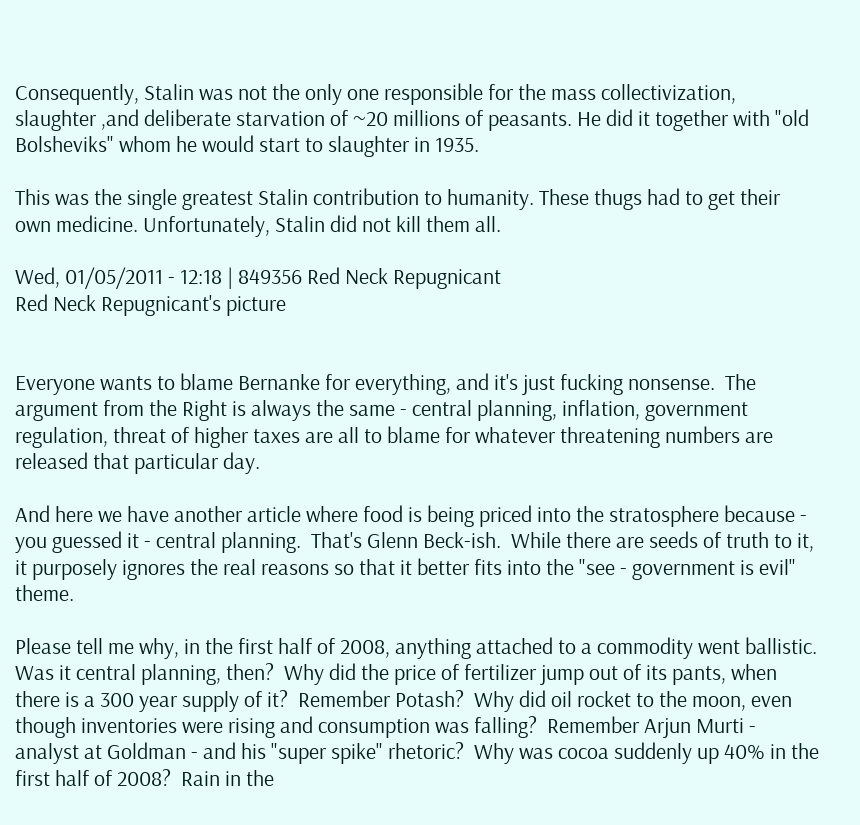Consequently, Stalin was not the only one responsible for the mass collectivization, slaughter ,and deliberate starvation of ~20 millions of peasants. He did it together with "old Bolsheviks" whom he would start to slaughter in 1935.

This was the single greatest Stalin contribution to humanity. These thugs had to get their own medicine. Unfortunately, Stalin did not kill them all.

Wed, 01/05/2011 - 12:18 | 849356 Red Neck Repugnicant
Red Neck Repugnicant's picture


Everyone wants to blame Bernanke for everything, and it's just fucking nonsense.  The argument from the Right is always the same - central planning, inflation, government regulation, threat of higher taxes are all to blame for whatever threatening numbers are released that particular day.

And here we have another article where food is being priced into the stratosphere because - you guessed it - central planning.  That's Glenn Beck-ish.  While there are seeds of truth to it, it purposely ignores the real reasons so that it better fits into the "see - government is evil" theme.

Please tell me why, in the first half of 2008, anything attached to a commodity went ballistic.  Was it central planning, then?  Why did the price of fertilizer jump out of its pants, when there is a 300 year supply of it?  Remember Potash?  Why did oil rocket to the moon, even though inventories were rising and consumption was falling?  Remember Arjun Murti - analyst at Goldman - and his "super spike" rhetoric?  Why was cocoa suddenly up 40% in the first half of 2008?  Rain in the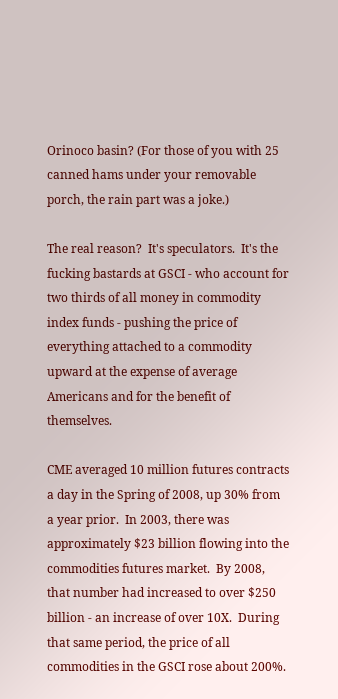Orinoco basin? (For those of you with 25 canned hams under your removable porch, the rain part was a joke.)

The real reason?  It's speculators.  It's the fucking bastards at GSCI - who account for two thirds of all money in commodity index funds - pushing the price of everything attached to a commodity upward at the expense of average Americans and for the benefit of themselves.

CME averaged 10 million futures contracts a day in the Spring of 2008, up 30% from a year prior.  In 2003, there was approximately $23 billion flowing into the commodities futures market.  By 2008, that number had increased to over $250 billion - an increase of over 10X.  During that same period, the price of all commodities in the GSCI rose about 200%.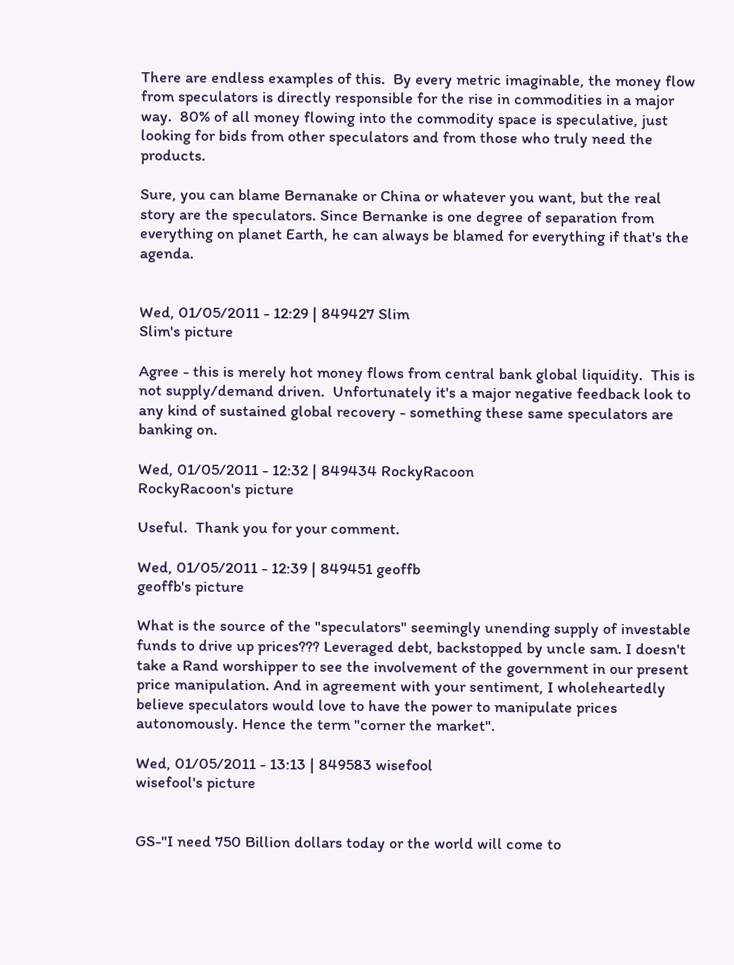There are endless examples of this.  By every metric imaginable, the money flow from speculators is directly responsible for the rise in commodities in a major way.  80% of all money flowing into the commodity space is speculative, just looking for bids from other speculators and from those who truly need the products.

Sure, you can blame Bernanake or China or whatever you want, but the real story are the speculators. Since Bernanke is one degree of separation from everything on planet Earth, he can always be blamed for everything if that's the agenda.


Wed, 01/05/2011 - 12:29 | 849427 Slim
Slim's picture

Agree - this is merely hot money flows from central bank global liquidity.  This is not supply/demand driven.  Unfortunately it's a major negative feedback look to any kind of sustained global recovery - something these same speculators are banking on.

Wed, 01/05/2011 - 12:32 | 849434 RockyRacoon
RockyRacoon's picture

Useful.  Thank you for your comment.

Wed, 01/05/2011 - 12:39 | 849451 geoffb
geoffb's picture

What is the source of the "speculators" seemingly unending supply of investable funds to drive up prices??? Leveraged debt, backstopped by uncle sam. I doesn't take a Rand worshipper to see the involvement of the government in our present price manipulation. And in agreement with your sentiment, I wholeheartedly believe speculators would love to have the power to manipulate prices autonomously. Hence the term "corner the market".

Wed, 01/05/2011 - 13:13 | 849583 wisefool
wisefool's picture


GS-"I need 750 Billion dollars today or the world will come to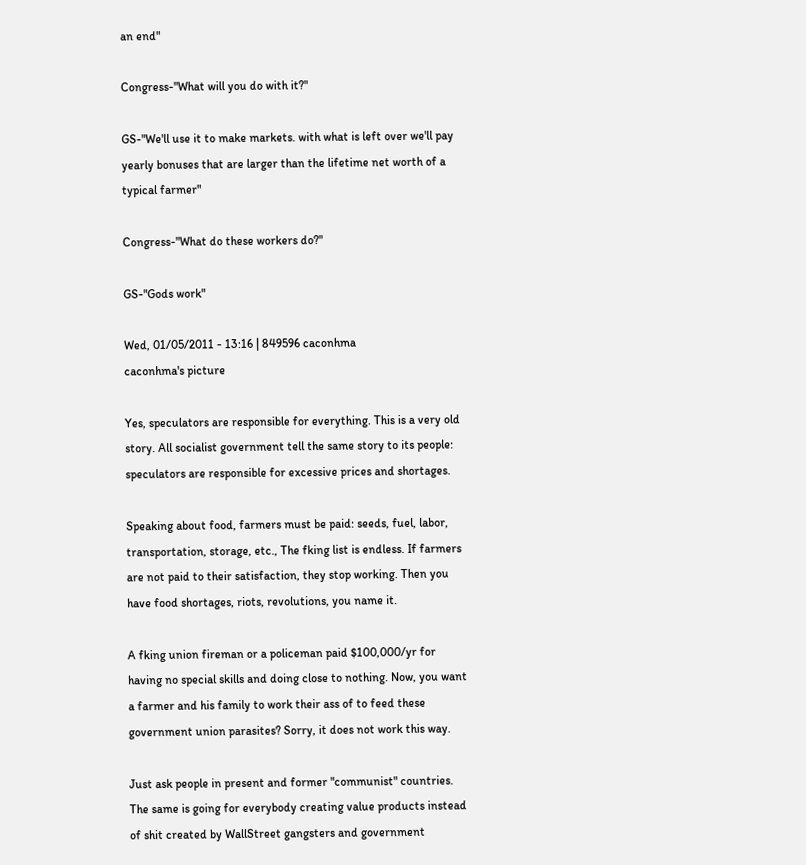an end"

Congress-"What will you do with it?"

GS-"We'll use it to make markets. with what is left over we'll pay yearly bonuses that are larger than the lifetime net worth of a typical farmer"

Congress-"What do these workers do?"

GS-"Gods work"

Wed, 01/05/2011 - 13:16 | 849596 caconhma
caconhma's picture

Yes, speculators are responsible for everything. This is a very old story. All socialist government tell the same story to its people: speculators are responsible for excessive prices and shortages.

Speaking about food, farmers must be paid: seeds, fuel, labor, transportation, storage, etc., The fking list is endless. If farmers are not paid to their satisfaction, they stop working. Then you have food shortages, riots, revolutions, you name it.

A fking union fireman or a policeman paid $100,000/yr for having no special skills and doing close to nothing. Now, you want a farmer and his family to work their ass of to feed these government union parasites? Sorry, it does not work this way.

Just ask people in present and former "communist" countries. The same is going for everybody creating value products instead of shit created by WallStreet gangsters and government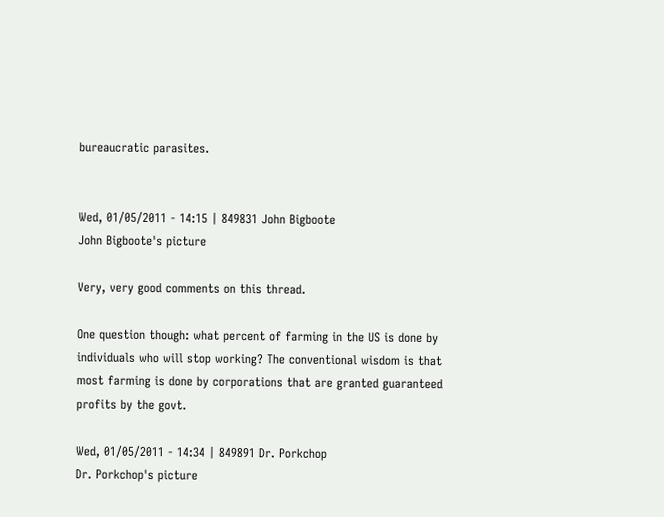bureaucratic parasites.


Wed, 01/05/2011 - 14:15 | 849831 John Bigboote
John Bigboote's picture

Very, very good comments on this thread.

One question though: what percent of farming in the US is done by individuals who will stop working? The conventional wisdom is that most farming is done by corporations that are granted guaranteed profits by the govt.

Wed, 01/05/2011 - 14:34 | 849891 Dr. Porkchop
Dr. Porkchop's picture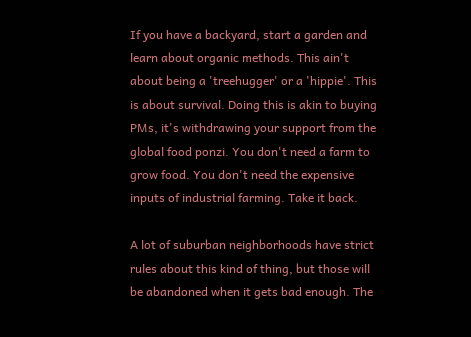If you have a backyard, start a garden and learn about organic methods. This ain't about being a 'treehugger' or a 'hippie'. This is about survival. Doing this is akin to buying PMs, it's withdrawing your support from the global food ponzi. You don't need a farm to grow food. You don't need the expensive inputs of industrial farming. Take it back.

A lot of suburban neighborhoods have strict rules about this kind of thing, but those will be abandoned when it gets bad enough. The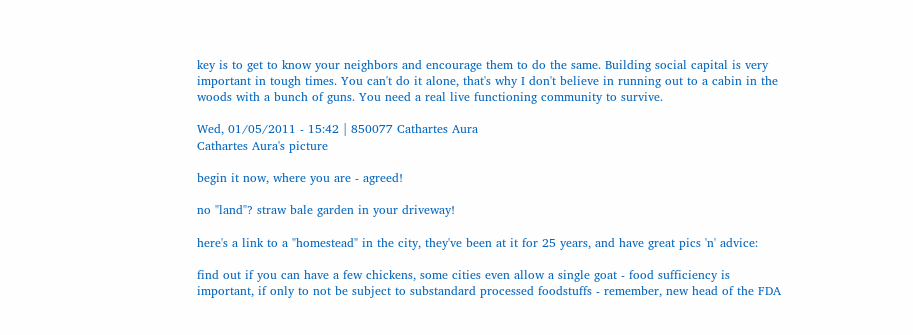key is to get to know your neighbors and encourage them to do the same. Building social capital is very important in tough times. You can't do it alone, that's why I don't believe in running out to a cabin in the woods with a bunch of guns. You need a real live functioning community to survive.

Wed, 01/05/2011 - 15:42 | 850077 Cathartes Aura
Cathartes Aura's picture

begin it now, where you are - agreed!

no "land"? straw bale garden in your driveway!

here's a link to a "homestead" in the city, they've been at it for 25 years, and have great pics 'n' advice:

find out if you can have a few chickens, some cities even allow a single goat - food sufficiency is important, if only to not be subject to substandard processed foodstuffs - remember, new head of the FDA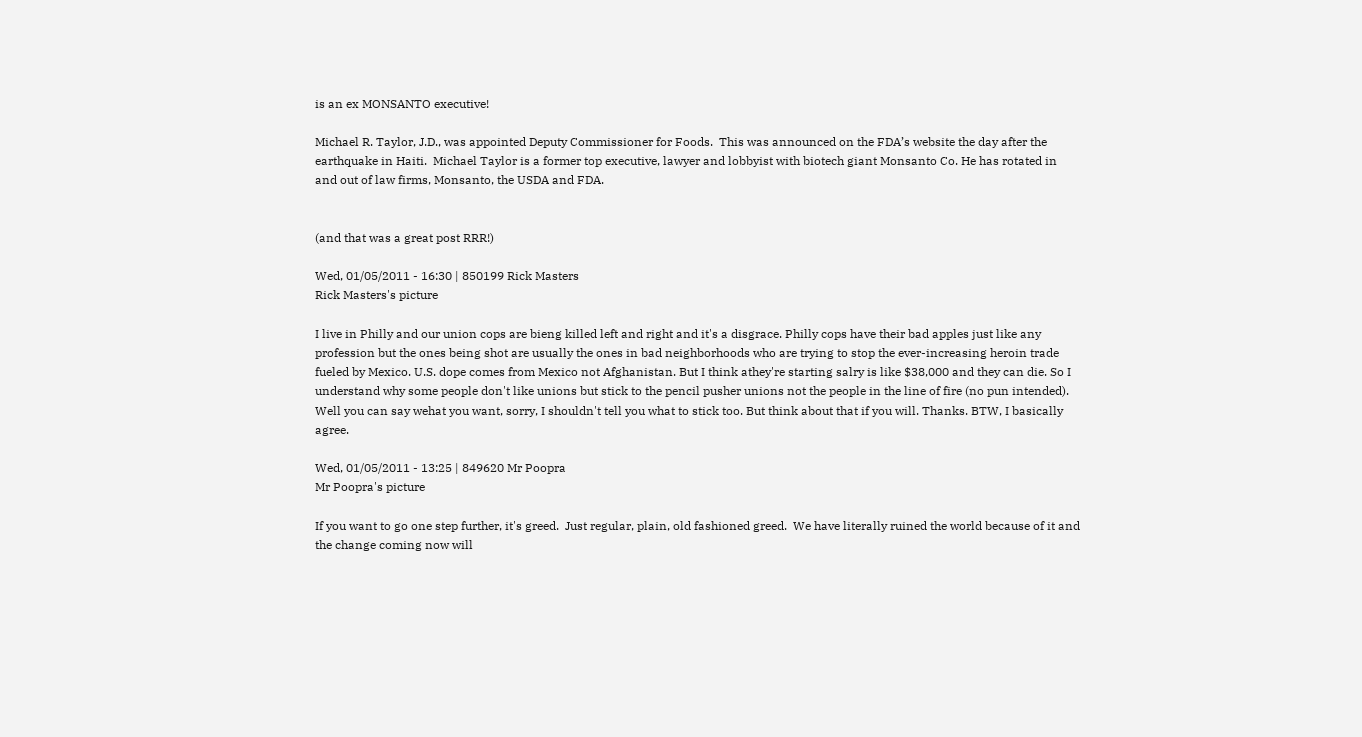is an ex MONSANTO executive!

Michael R. Taylor, J.D., was appointed Deputy Commissioner for Foods.  This was announced on the FDA’s website the day after the earthquake in Haiti.  Michael Taylor is a former top executive, lawyer and lobbyist with biotech giant Monsanto Co. He has rotated in and out of law firms, Monsanto, the USDA and FDA.


(and that was a great post RRR!)

Wed, 01/05/2011 - 16:30 | 850199 Rick Masters
Rick Masters's picture

I live in Philly and our union cops are bieng killed left and right and it's a disgrace. Philly cops have their bad apples just like any profession but the ones being shot are usually the ones in bad neighborhoods who are trying to stop the ever-increasing heroin trade fueled by Mexico. U.S. dope comes from Mexico not Afghanistan. But I think athey're starting salry is like $38,000 and they can die. So I understand why some people don't like unions but stick to the pencil pusher unions not the people in the line of fire (no pun intended). Well you can say wehat you want, sorry, I shouldn't tell you what to stick too. But think about that if you will. Thanks. BTW, I basically agree.

Wed, 01/05/2011 - 13:25 | 849620 Mr Poopra
Mr Poopra's picture

If you want to go one step further, it's greed.  Just regular, plain, old fashioned greed.  We have literally ruined the world because of it and the change coming now will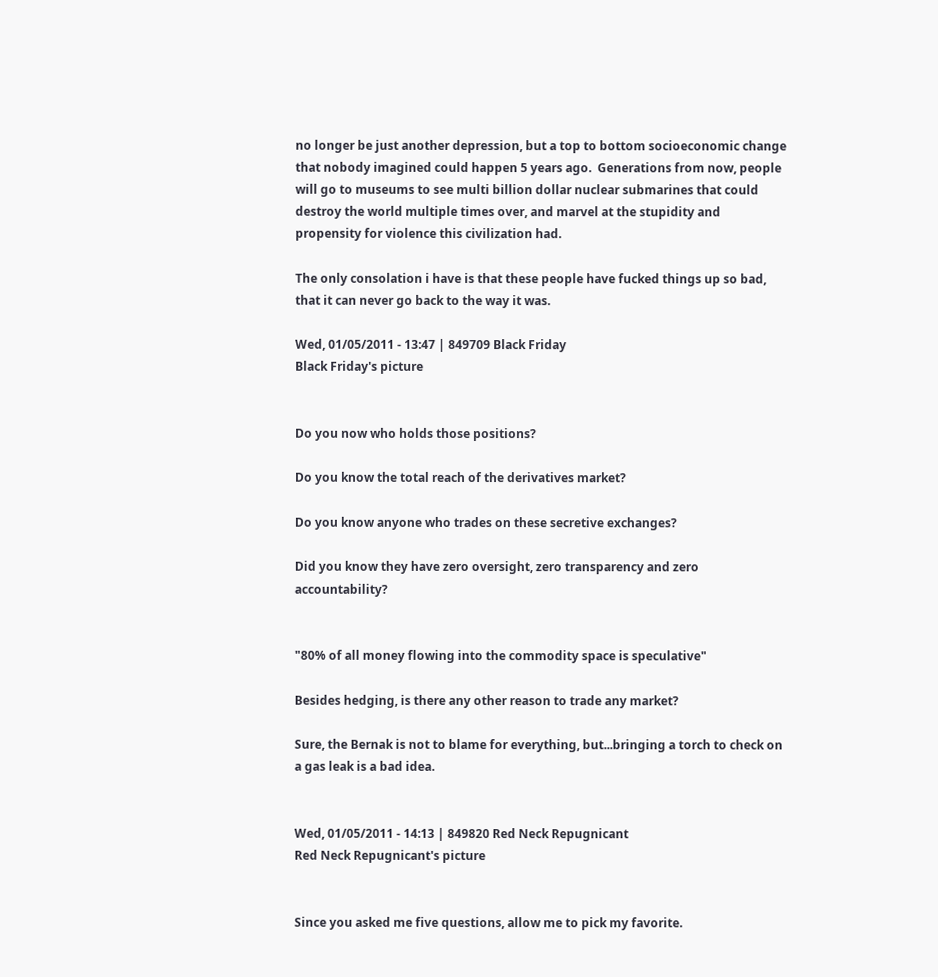no longer be just another depression, but a top to bottom socioeconomic change that nobody imagined could happen 5 years ago.  Generations from now, people will go to museums to see multi billion dollar nuclear submarines that could destroy the world multiple times over, and marvel at the stupidity and propensity for violence this civilization had.

The only consolation i have is that these people have fucked things up so bad, that it can never go back to the way it was.

Wed, 01/05/2011 - 13:47 | 849709 Black Friday
Black Friday's picture


Do you now who holds those positions?

Do you know the total reach of the derivatives market?

Do you know anyone who trades on these secretive exchanges?

Did you know they have zero oversight, zero transparency and zero accountability?


"80% of all money flowing into the commodity space is speculative"

Besides hedging, is there any other reason to trade any market?

Sure, the Bernak is not to blame for everything, but...bringing a torch to check on a gas leak is a bad idea.


Wed, 01/05/2011 - 14:13 | 849820 Red Neck Repugnicant
Red Neck Repugnicant's picture


Since you asked me five questions, allow me to pick my favorite.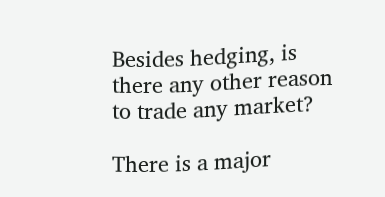Besides hedging, is there any other reason to trade any market?

There is a major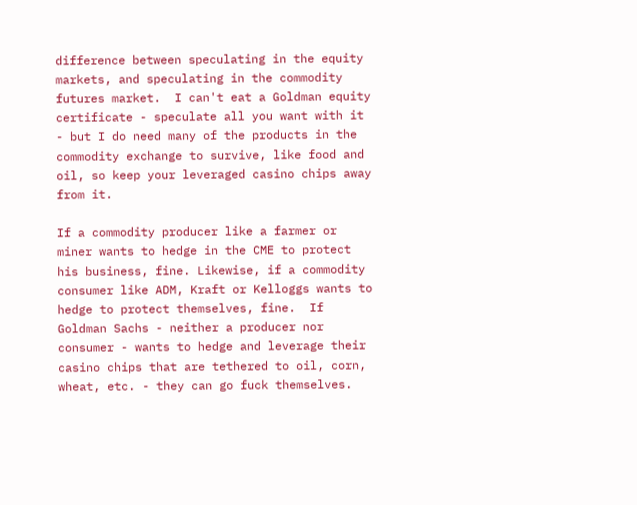difference between speculating in the equity markets, and speculating in the commodity futures market.  I can't eat a Goldman equity certificate - speculate all you want with it - but I do need many of the products in the commodity exchange to survive, like food and oil, so keep your leveraged casino chips away from it.

If a commodity producer like a farmer or miner wants to hedge in the CME to protect his business, fine. Likewise, if a commodity consumer like ADM, Kraft or Kelloggs wants to hedge to protect themselves, fine.  If Goldman Sachs - neither a producer nor consumer - wants to hedge and leverage their casino chips that are tethered to oil, corn, wheat, etc. - they can go fuck themselves.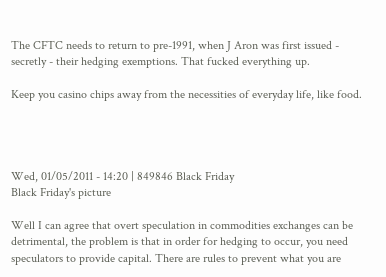The CFTC needs to return to pre-1991, when J Aron was first issued - secretly - their hedging exemptions. That fucked everything up.

Keep you casino chips away from the necessities of everyday life, like food.




Wed, 01/05/2011 - 14:20 | 849846 Black Friday
Black Friday's picture

Well I can agree that overt speculation in commodities exchanges can be detrimental, the problem is that in order for hedging to occur, you need speculators to provide capital. There are rules to prevent what you are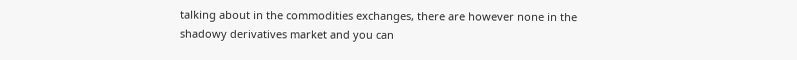talking about in the commodities exchanges, there are however none in the shadowy derivatives market and you can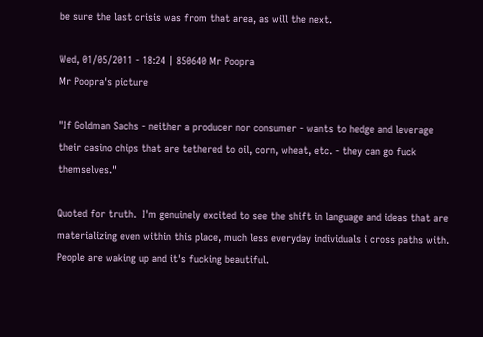be sure the last crisis was from that area, as will the next.

Wed, 01/05/2011 - 18:24 | 850640 Mr Poopra
Mr Poopra's picture

"If Goldman Sachs - neither a producer nor consumer - wants to hedge and leverage their casino chips that are tethered to oil, corn, wheat, etc. - they can go fuck themselves."

Quoted for truth.  I'm genuinely excited to see the shift in language and ideas that are materializing even within this place, much less everyday individuals i cross paths with. People are waking up and it's fucking beautiful.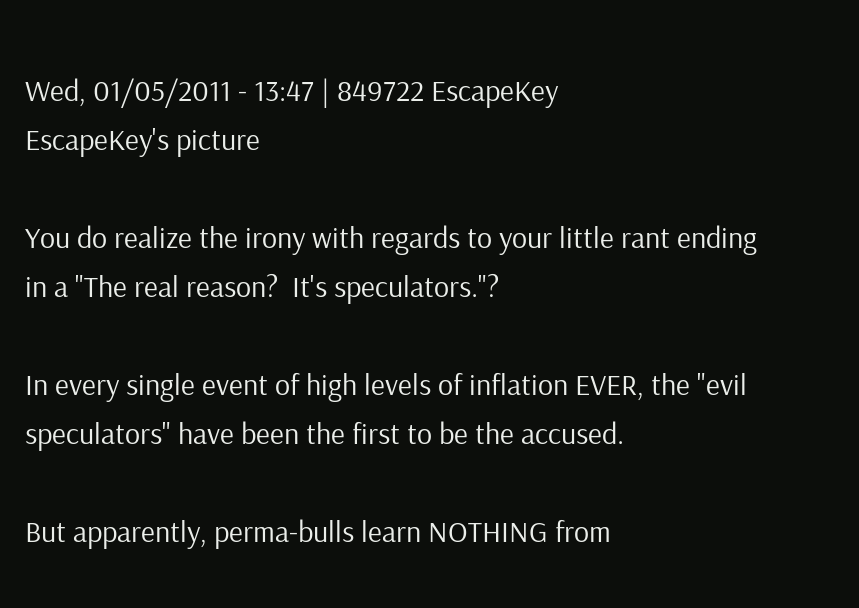Wed, 01/05/2011 - 13:47 | 849722 EscapeKey
EscapeKey's picture

You do realize the irony with regards to your little rant ending in a "The real reason?  It's speculators."?

In every single event of high levels of inflation EVER, the "evil speculators" have been the first to be the accused.

But apparently, perma-bulls learn NOTHING from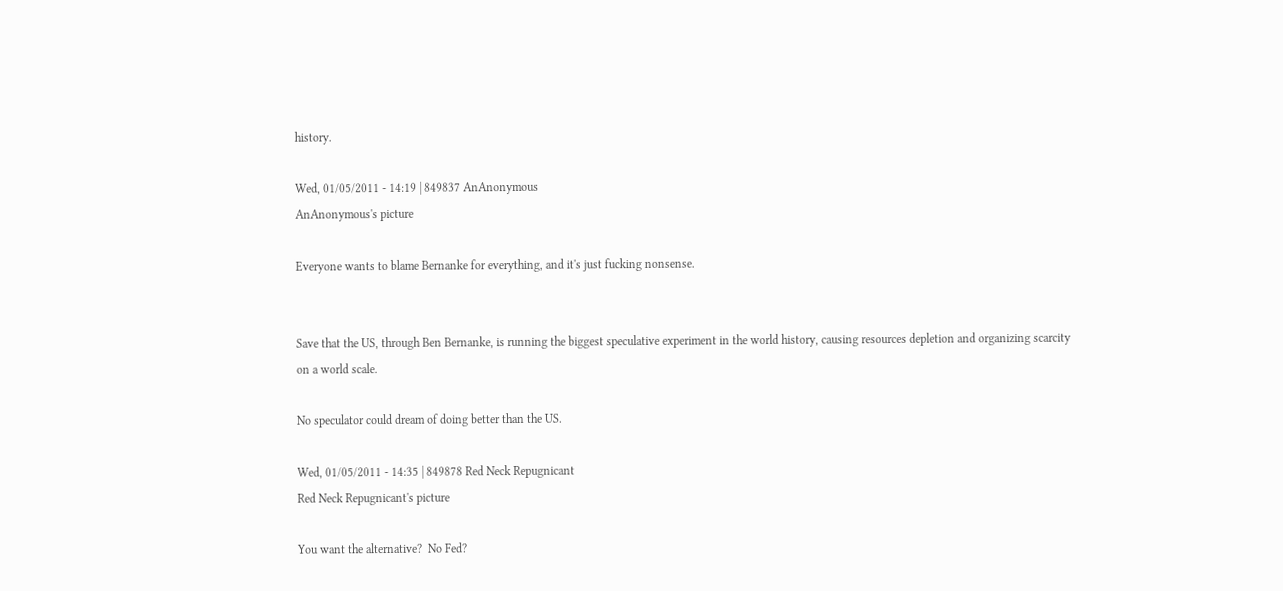history.

Wed, 01/05/2011 - 14:19 | 849837 AnAnonymous
AnAnonymous's picture

Everyone wants to blame Bernanke for everything, and it's just fucking nonsense.


Save that the US, through Ben Bernanke, is running the biggest speculative experiment in the world history, causing resources depletion and organizing scarcity on a world scale.

No speculator could dream of doing better than the US.

Wed, 01/05/2011 - 14:35 | 849878 Red Neck Repugnicant
Red Neck Repugnicant's picture

You want the alternative?  No Fed?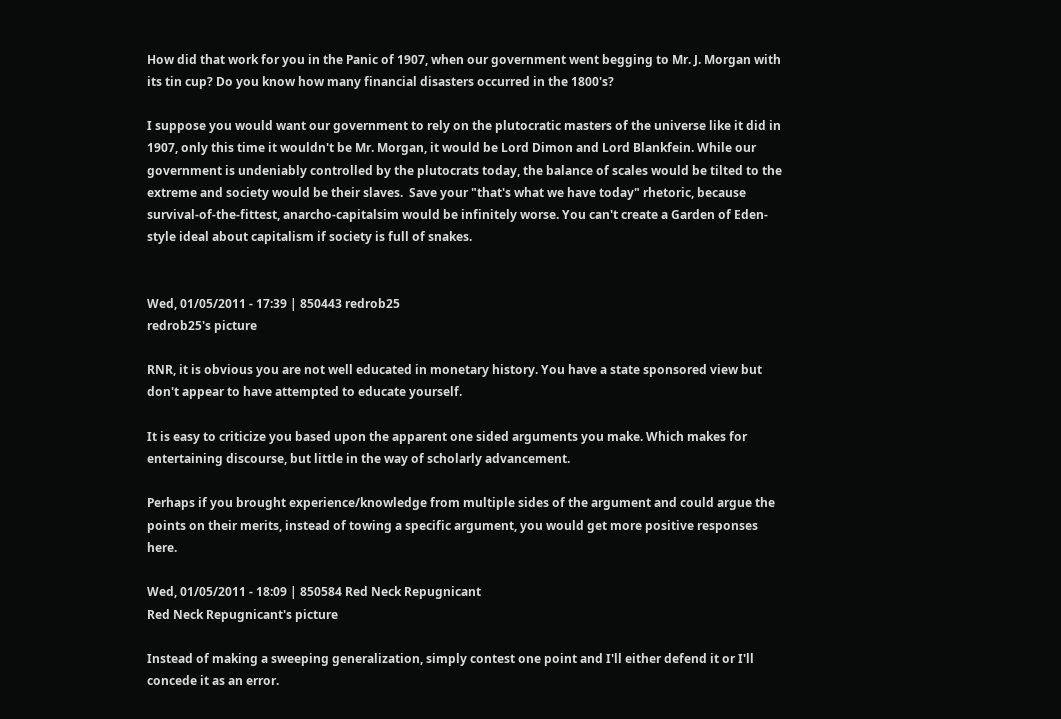How did that work for you in the Panic of 1907, when our government went begging to Mr. J. Morgan with its tin cup? Do you know how many financial disasters occurred in the 1800's?

I suppose you would want our government to rely on the plutocratic masters of the universe like it did in 1907, only this time it wouldn't be Mr. Morgan, it would be Lord Dimon and Lord Blankfein. While our government is undeniably controlled by the plutocrats today, the balance of scales would be tilted to the extreme and society would be their slaves.  Save your "that's what we have today" rhetoric, because survival-of-the-fittest, anarcho-capitalsim would be infinitely worse. You can't create a Garden of Eden-style ideal about capitalism if society is full of snakes.


Wed, 01/05/2011 - 17:39 | 850443 redrob25
redrob25's picture

RNR, it is obvious you are not well educated in monetary history. You have a state sponsored view but don't appear to have attempted to educate yourself.

It is easy to criticize you based upon the apparent one sided arguments you make. Which makes for entertaining discourse, but little in the way of scholarly advancement.

Perhaps if you brought experience/knowledge from multiple sides of the argument and could argue the points on their merits, instead of towing a specific argument, you would get more positive responses here.

Wed, 01/05/2011 - 18:09 | 850584 Red Neck Repugnicant
Red Neck Repugnicant's picture

Instead of making a sweeping generalization, simply contest one point and I'll either defend it or I'll concede it as an error.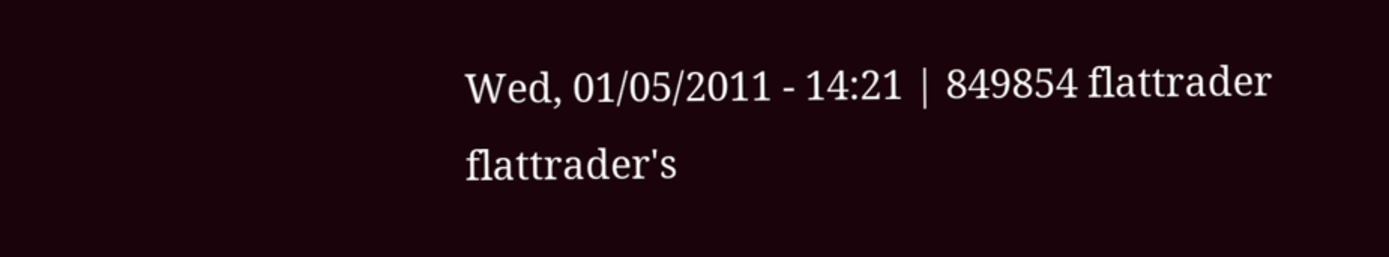Wed, 01/05/2011 - 14:21 | 849854 flattrader
flattrader's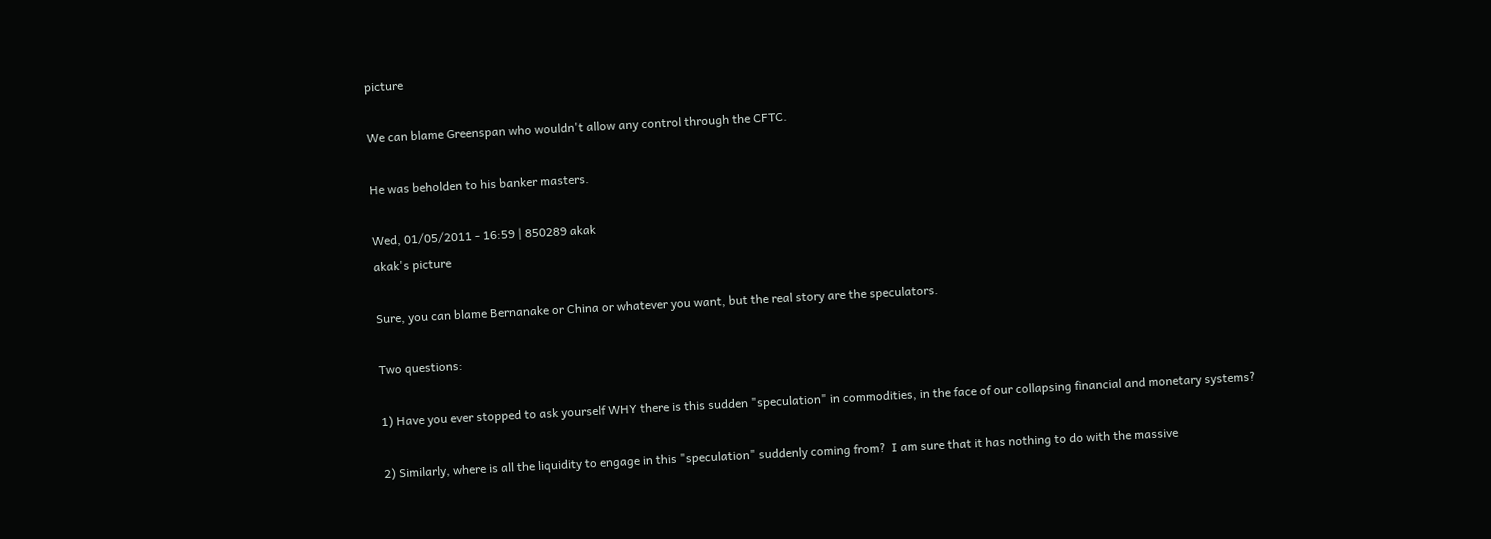picture

We can blame Greenspan who wouldn't allow any control through the CFTC.

He was beholden to his banker masters.

Wed, 01/05/2011 - 16:59 | 850289 akak
akak's picture

Sure, you can blame Bernanake or China or whatever you want, but the real story are the speculators.

Two questions:

1) Have you ever stopped to ask yourself WHY there is this sudden "speculation" in commodities, in the face of our collapsing financial and monetary systems?

2) Similarly, where is all the liquidity to engage in this "speculation" suddenly coming from?  I am sure that it has nothing to do with the massive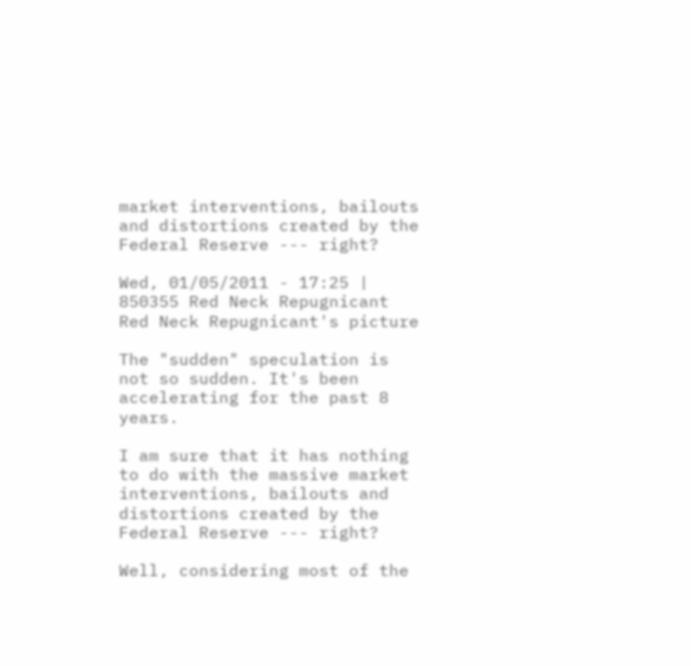market interventions, bailouts and distortions created by the Federal Reserve --- right?

Wed, 01/05/2011 - 17:25 | 850355 Red Neck Repugnicant
Red Neck Repugnicant's picture

The "sudden" speculation is not so sudden. It's been accelerating for the past 8 years.

I am sure that it has nothing to do with the massive market interventions, bailouts and distortions created by the Federal Reserve --- right?

Well, considering most of the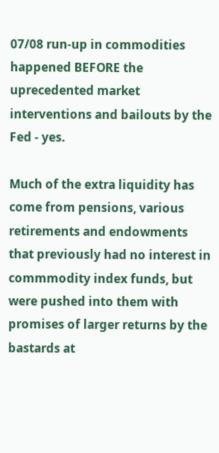07/08 run-up in commodities happened BEFORE the uprecedented market interventions and bailouts by the Fed - yes.

Much of the extra liquidity has come from pensions, various retirements and endowments that previously had no interest in commmodity index funds, but were pushed into them with promises of larger returns by the bastards at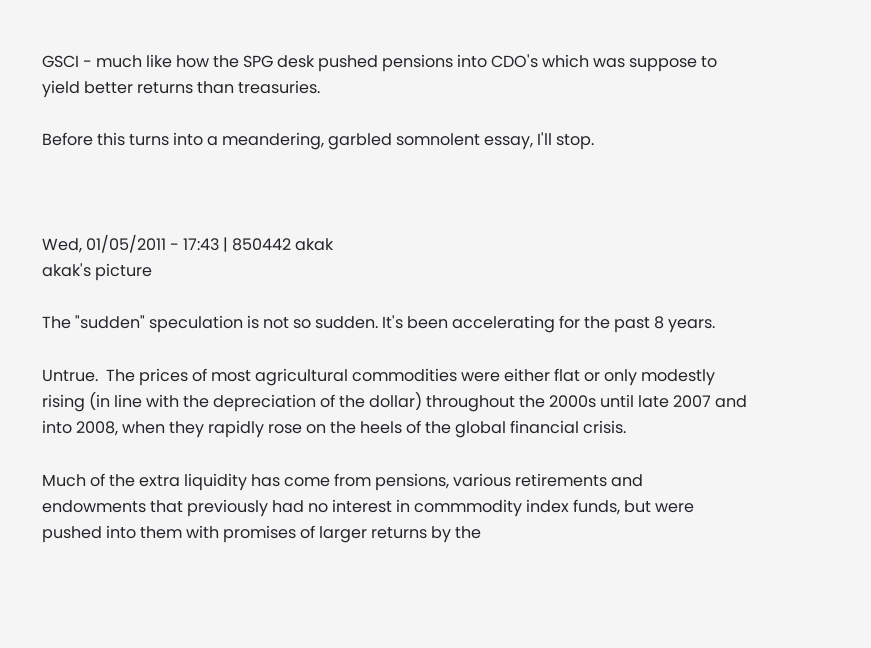GSCI - much like how the SPG desk pushed pensions into CDO's which was suppose to yield better returns than treasuries.

Before this turns into a meandering, garbled somnolent essay, I'll stop.



Wed, 01/05/2011 - 17:43 | 850442 akak
akak's picture

The "sudden" speculation is not so sudden. It's been accelerating for the past 8 years.

Untrue.  The prices of most agricultural commodities were either flat or only modestly rising (in line with the depreciation of the dollar) throughout the 2000s until late 2007 and into 2008, when they rapidly rose on the heels of the global financial crisis.

Much of the extra liquidity has come from pensions, various retirements and endowments that previously had no interest in commmodity index funds, but were pushed into them with promises of larger returns by the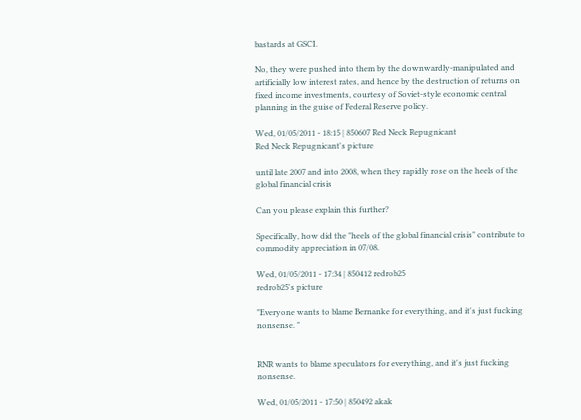bastards at GSCI.

No, they were pushed into them by the downwardly-manipulated and artificially low interest rates, and hence by the destruction of returns on fixed income investments, courtesy of Soviet-style economic central planning in the guise of Federal Reserve policy.

Wed, 01/05/2011 - 18:15 | 850607 Red Neck Repugnicant
Red Neck Repugnicant's picture

until late 2007 and into 2008, when they rapidly rose on the heels of the global financial crisis

Can you please explain this further?

Specifically, how did the "heels of the global financial crisis" contribute to commodity appreciation in 07/08.

Wed, 01/05/2011 - 17:34 | 850412 redrob25
redrob25's picture

"Everyone wants to blame Bernanke for everything, and it's just fucking nonsense. "


RNR wants to blame speculators for everything, and it's just fucking nonsense.

Wed, 01/05/2011 - 17:50 | 850492 akak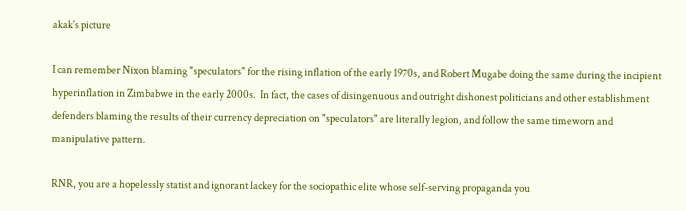akak's picture

I can remember Nixon blaming "speculators" for the rising inflation of the early 1970s, and Robert Mugabe doing the same during the incipient hyperinflation in Zimbabwe in the early 2000s.  In fact, the cases of disingenuous and outright dishonest politicians and other establishment defenders blaming the results of their currency depreciation on "speculators" are literally legion, and follow the same timeworn and manipulative pattern.

RNR, you are a hopelessly statist and ignorant lackey for the sociopathic elite whose self-serving propaganda you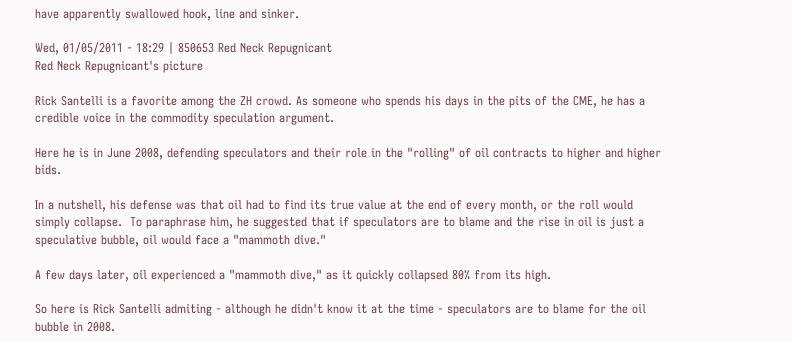have apparently swallowed hook, line and sinker.

Wed, 01/05/2011 - 18:29 | 850653 Red Neck Repugnicant
Red Neck Repugnicant's picture

Rick Santelli is a favorite among the ZH crowd. As someone who spends his days in the pits of the CME, he has a credible voice in the commodity speculation argument.

Here he is in June 2008, defending speculators and their role in the "rolling" of oil contracts to higher and higher bids.

In a nutshell, his defense was that oil had to find its true value at the end of every month, or the roll would simply collapse.  To paraphrase him, he suggested that if speculators are to blame and the rise in oil is just a speculative bubble, oil would face a "mammoth dive."

A few days later, oil experienced a "mammoth dive," as it quickly collapsed 80% from its high.

So here is Rick Santelli admiting - although he didn't know it at the time - speculators are to blame for the oil bubble in 2008.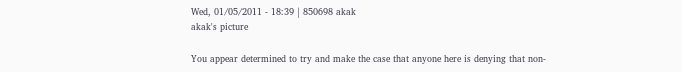Wed, 01/05/2011 - 18:39 | 850698 akak
akak's picture

You appear determined to try and make the case that anyone here is denying that non-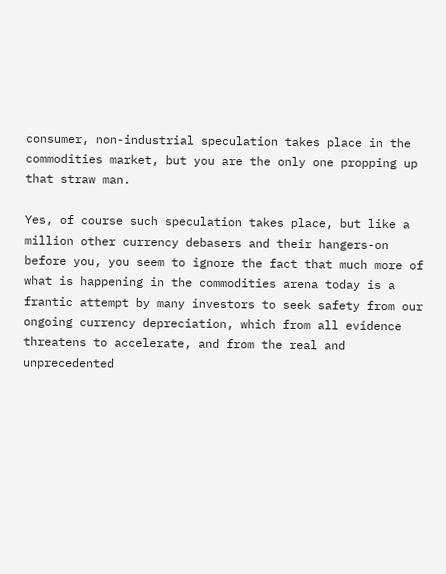consumer, non-industrial speculation takes place in the commodities market, but you are the only one propping up that straw man.

Yes, of course such speculation takes place, but like a million other currency debasers and their hangers-on before you, you seem to ignore the fact that much more of what is happening in the commodities arena today is a frantic attempt by many investors to seek safety from our ongoing currency depreciation, which from all evidence threatens to accelerate, and from the real and unprecedented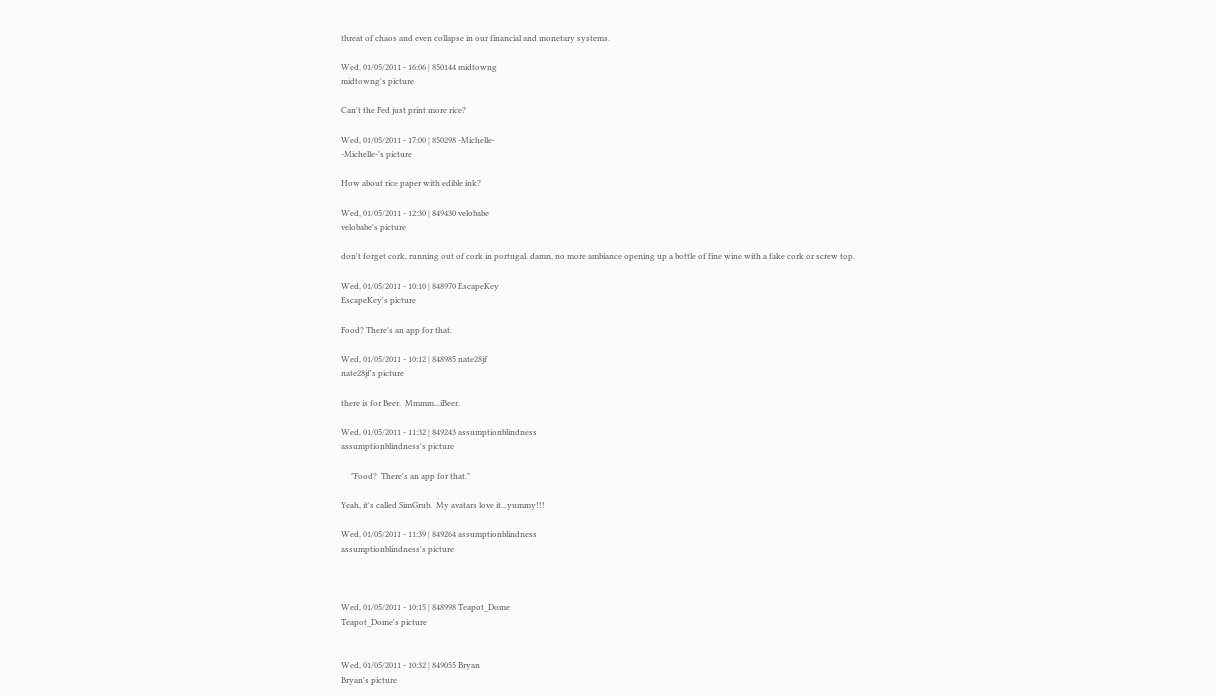threat of chaos and even collapse in our financial and monetary systems.

Wed, 01/05/2011 - 16:06 | 850144 midtowng
midtowng's picture

Can't the Fed just print more rice?

Wed, 01/05/2011 - 17:00 | 850298 -Michelle-
-Michelle-'s picture

How about rice paper with edible ink?

Wed, 01/05/2011 - 12:30 | 849430 velobabe
velobabe's picture

don't forget cork, running out of cork in portugal. damn, no more ambiance opening up a bottle of fine wine with a fake cork or screw top.

Wed, 01/05/2011 - 10:10 | 848970 EscapeKey
EscapeKey's picture

Food? There's an app for that.

Wed, 01/05/2011 - 10:12 | 848985 nate28jf
nate28jf's picture

there is for Beer.  Mmmm...iBeer.

Wed, 01/05/2011 - 11:32 | 849243 assumptionblindness
assumptionblindness's picture

     "Food?  There's an app for that."

Yeah, it's called SimGrub.  My avatars love it...yummy!!!

Wed, 01/05/2011 - 11:39 | 849264 assumptionblindness
assumptionblindness's picture



Wed, 01/05/2011 - 10:15 | 848998 Teapot_Dome
Teapot_Dome's picture


Wed, 01/05/2011 - 10:32 | 849055 Bryan
Bryan's picture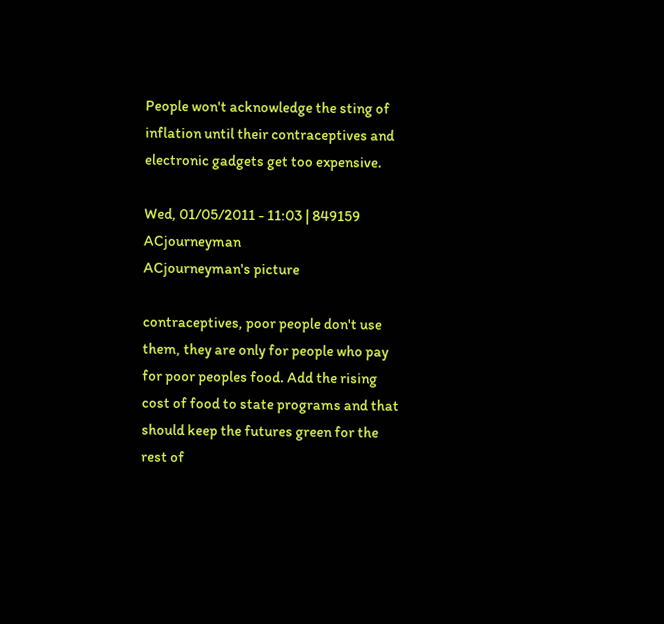People won't acknowledge the sting of inflation until their contraceptives and electronic gadgets get too expensive.

Wed, 01/05/2011 - 11:03 | 849159 ACjourneyman
ACjourneyman's picture

contraceptives, poor people don't use them, they are only for people who pay for poor peoples food. Add the rising cost of food to state programs and that should keep the futures green for the rest of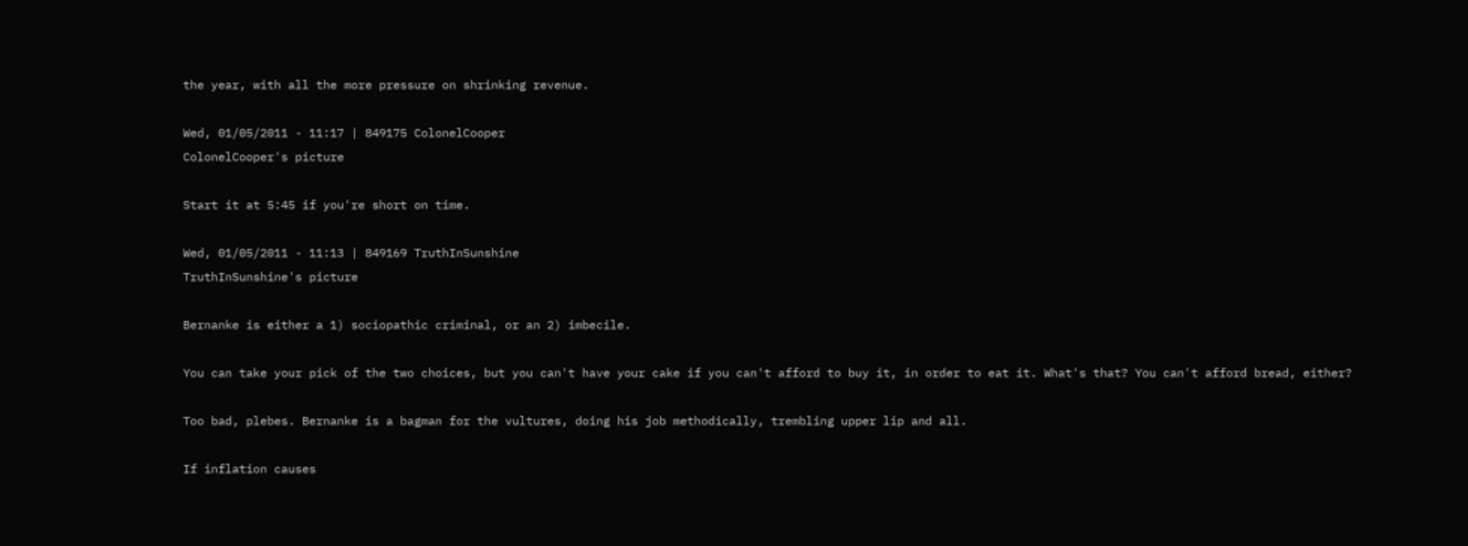the year, with all the more pressure on shrinking revenue.

Wed, 01/05/2011 - 11:17 | 849175 ColonelCooper
ColonelCooper's picture

Start it at 5:45 if you're short on time.

Wed, 01/05/2011 - 11:13 | 849169 TruthInSunshine
TruthInSunshine's picture

Bernanke is either a 1) sociopathic criminal, or an 2) imbecile.

You can take your pick of the two choices, but you can't have your cake if you can't afford to buy it, in order to eat it. What's that? You can't afford bread, either?

Too bad, plebes. Bernanke is a bagman for the vultures, doing his job methodically, trembling upper lip and all.

If inflation causes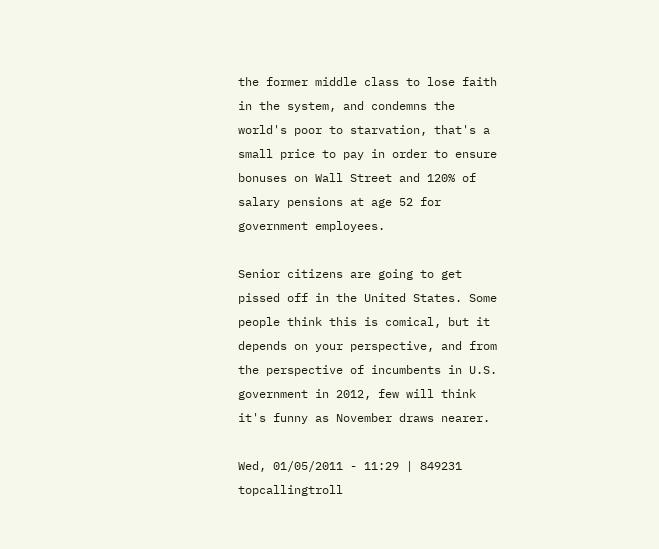the former middle class to lose faith in the system, and condemns the world's poor to starvation, that's a small price to pay in order to ensure bonuses on Wall Street and 120% of salary pensions at age 52 for government employees.

Senior citizens are going to get pissed off in the United States. Some people think this is comical, but it depends on your perspective, and from the perspective of incumbents in U.S. government in 2012, few will think it's funny as November draws nearer.

Wed, 01/05/2011 - 11:29 | 849231 topcallingtroll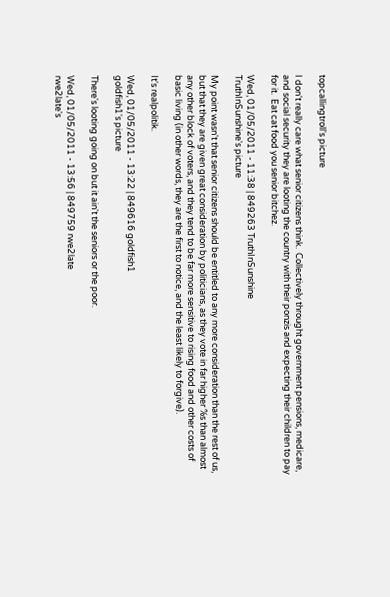topcallingtroll's picture

I don't really care what senior citizens think.  Collectively throught government pensions, medicare, and social security they are looting the country with their ponzis and expecting their children to pay for it.  Eat cat food you senior bitchez.

Wed, 01/05/2011 - 11:38 | 849263 TruthInSunshine
TruthInSunshine's picture

My point wasn't that senior citizens should be entitled to any more consideration than the rest of us, but that they are given great consideration by politicians, as they vote in far higher %s than almost any other block of voters, and they tend to be far more sensitive to rising food and other costs of basic living (in other words, they are the first to notice, and the least likely to forgive).

It's realpolitik.

Wed, 01/05/2011 - 13:22 | 849616 goldfish1
goldfish1's picture

There's looting going on but it ain't the seniors or the poor.

Wed, 01/05/2011 - 13:56 | 849759 rwe2late
rwe2late's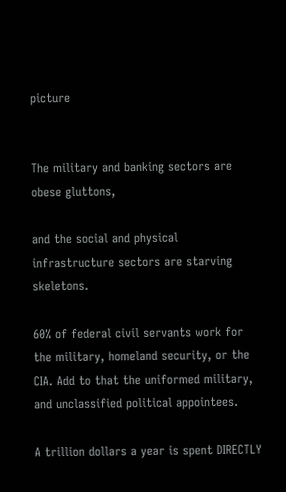picture


The military and banking sectors are obese gluttons,

and the social and physical infrastructure sectors are starving skeletons.

60% of federal civil servants work for the military, homeland security, or the CIA. Add to that the uniformed military, and unclassified political appointees.

A trillion dollars a year is spent DIRECTLY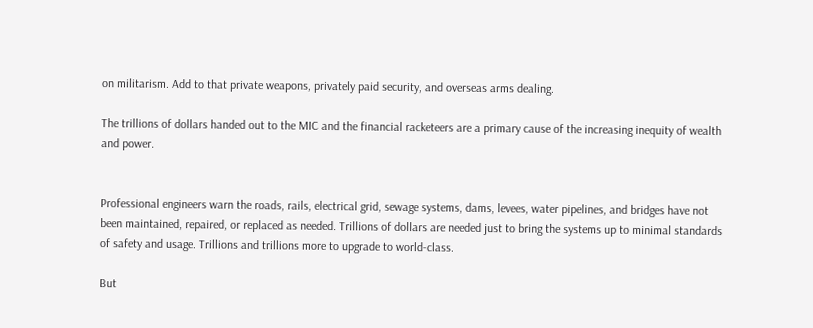on militarism. Add to that private weapons, privately paid security, and overseas arms dealing.

The trillions of dollars handed out to the MIC and the financial racketeers are a primary cause of the increasing inequity of wealth and power.


Professional engineers warn the roads, rails, electrical grid, sewage systems, dams, levees, water pipelines, and bridges have not been maintained, repaired, or replaced as needed. Trillions of dollars are needed just to bring the systems up to minimal standards of safety and usage. Trillions and trillions more to upgrade to world-class.

But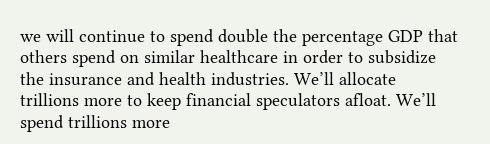we will continue to spend double the percentage GDP that others spend on similar healthcare in order to subsidize the insurance and health industries. We’ll allocate trillions more to keep financial speculators afloat. We’ll spend trillions more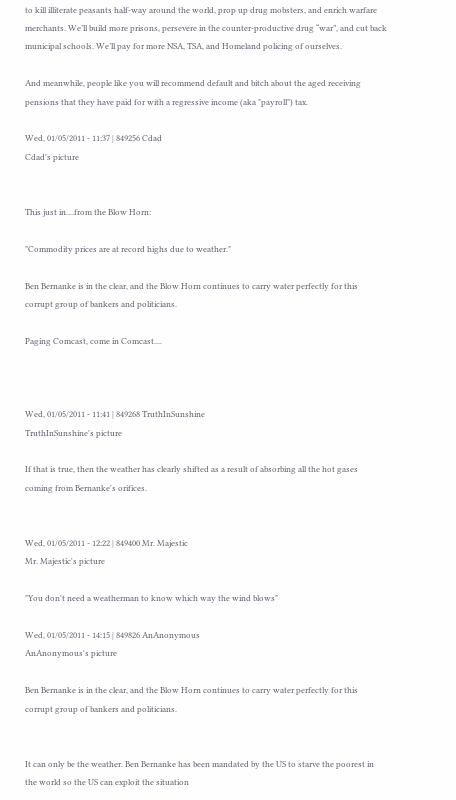to kill illiterate peasants half-way around the world, prop up drug mobsters, and enrich warfare merchants. We’ll build more prisons, persevere in the counter-productive drug “war”, and cut back municipal schools. We’ll pay for more NSA, TSA, and Homeland policing of ourselves.

And meanwhile, people like you will recommend default and bitch about the aged receiving pensions that they have paid for with a regressive income (aka "payroll") tax.

Wed, 01/05/2011 - 11:37 | 849256 Cdad
Cdad's picture


This just in....from the Blow Horn:

"Commodity prices are at record highs due to weather."

Ben Bernanke is in the clear, and the Blow Horn continues to carry water perfectly for this corrupt group of bankers and politicians.

Paging Comcast, come in Comcast....



Wed, 01/05/2011 - 11:41 | 849268 TruthInSunshine
TruthInSunshine's picture

If that is true, then the weather has clearly shifted as a result of absorbing all the hot gases coming from Bernanke's orifices.


Wed, 01/05/2011 - 12:22 | 849400 Mr. Majestic
Mr. Majestic's picture

"You don't need a weatherman to know which way the wind blows"

Wed, 01/05/2011 - 14:15 | 849826 AnAnonymous
AnAnonymous's picture

Ben Bernanke is in the clear, and the Blow Horn continues to carry water perfectly for this corrupt group of bankers and politicians.


It can only be the weather. Ben Bernanke has been mandated by the US to starve the poorest in the world so the US can exploit the situation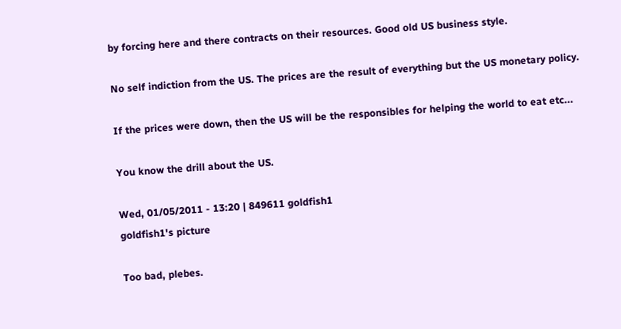by forcing here and there contracts on their resources. Good old US business style.

No self indiction from the US. The prices are the result of everything but the US monetary policy.

If the prices were down, then the US will be the responsibles for helping the world to eat etc...

You know the drill about the US.

Wed, 01/05/2011 - 13:20 | 849611 goldfish1
goldfish1's picture

Too bad, plebes.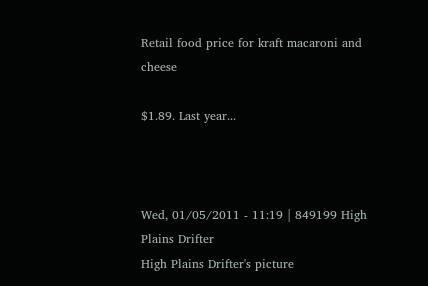Retail food price for kraft macaroni and cheese

$1.89. Last year...



Wed, 01/05/2011 - 11:19 | 849199 High Plains Drifter
High Plains Drifter's picture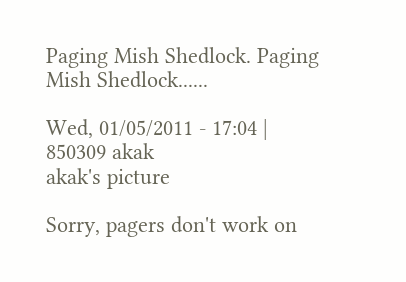Paging Mish Shedlock. Paging Mish Shedlock......

Wed, 01/05/2011 - 17:04 | 850309 akak
akak's picture

Sorry, pagers don't work on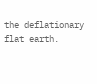the deflationary flat earth.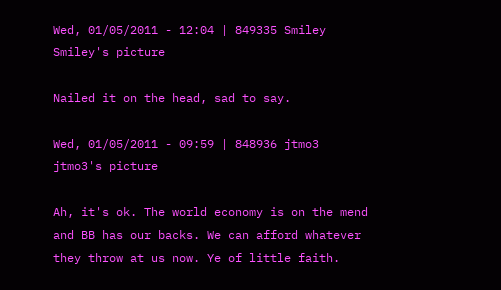Wed, 01/05/2011 - 12:04 | 849335 Smiley
Smiley's picture

Nailed it on the head, sad to say.

Wed, 01/05/2011 - 09:59 | 848936 jtmo3
jtmo3's picture

Ah, it's ok. The world economy is on the mend and BB has our backs. We can afford whatever they throw at us now. Ye of little faith.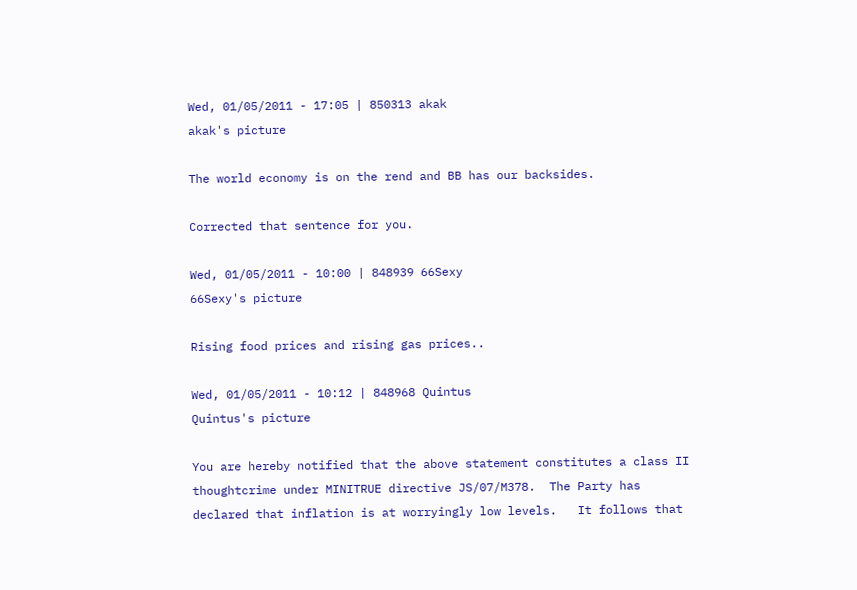Wed, 01/05/2011 - 17:05 | 850313 akak
akak's picture

The world economy is on the rend and BB has our backsides.

Corrected that sentence for you.

Wed, 01/05/2011 - 10:00 | 848939 66Sexy
66Sexy's picture

Rising food prices and rising gas prices..

Wed, 01/05/2011 - 10:12 | 848968 Quintus
Quintus's picture

You are hereby notified that the above statement constitutes a class II thoughtcrime under MINITRUE directive JS/07/M378.  The Party has declared that inflation is at worryingly low levels.   It follows that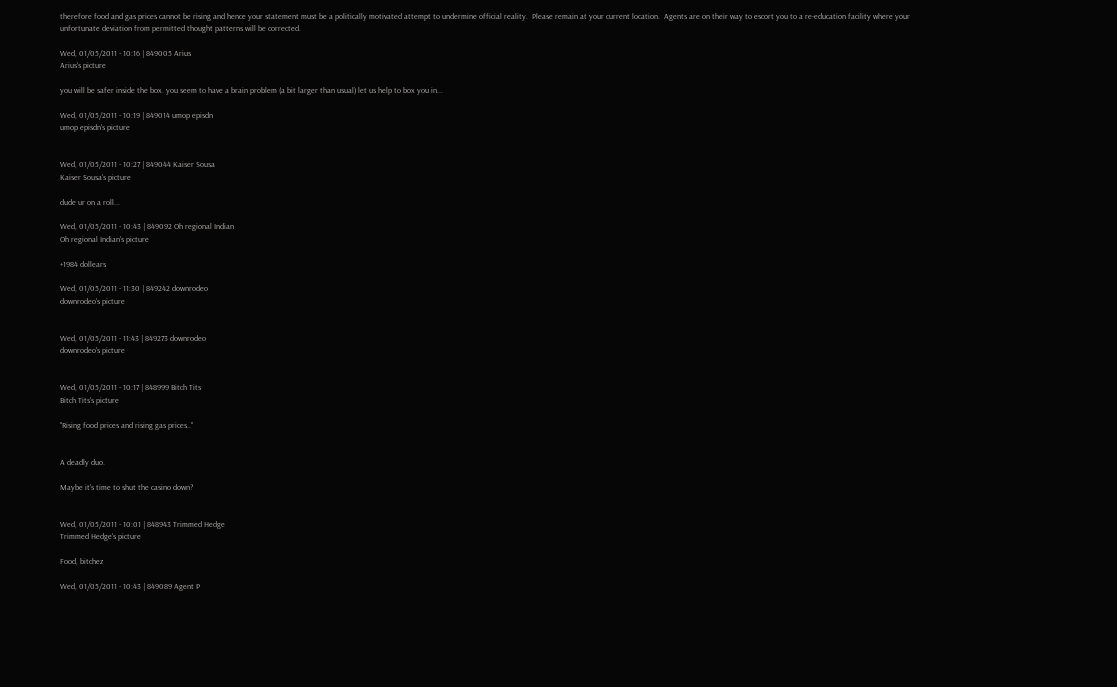therefore food and gas prices cannot be rising and hence your statement must be a politically motivated attempt to undermine official reality.  Please remain at your current location.  Agents are on their way to escort you to a re-education facility where your unfortunate deviation from permitted thought patterns will be corrected.

Wed, 01/05/2011 - 10:16 | 849005 Arius
Arius's picture

you will be safer inside the box. you seem to have a brain problem (a bit larger than usual) let us help to box you in...

Wed, 01/05/2011 - 10:19 | 849014 umop episdn
umop episdn's picture


Wed, 01/05/2011 - 10:27 | 849044 Kaiser Sousa
Kaiser Sousa's picture

dude ur on a roll...

Wed, 01/05/2011 - 10:43 | 849092 Oh regional Indian
Oh regional Indian's picture

+1984 dollears

Wed, 01/05/2011 - 11:30 | 849242 downrodeo
downrodeo's picture


Wed, 01/05/2011 - 11:43 | 849273 downrodeo
downrodeo's picture


Wed, 01/05/2011 - 10:17 | 848999 Bitch Tits
Bitch Tits's picture

"Rising food prices and rising gas prices.."


A deadly duo.

Maybe it's time to shut the casino down?


Wed, 01/05/2011 - 10:01 | 848943 Trimmed Hedge
Trimmed Hedge's picture

Food, bitchez

Wed, 01/05/2011 - 10:43 | 849089 Agent P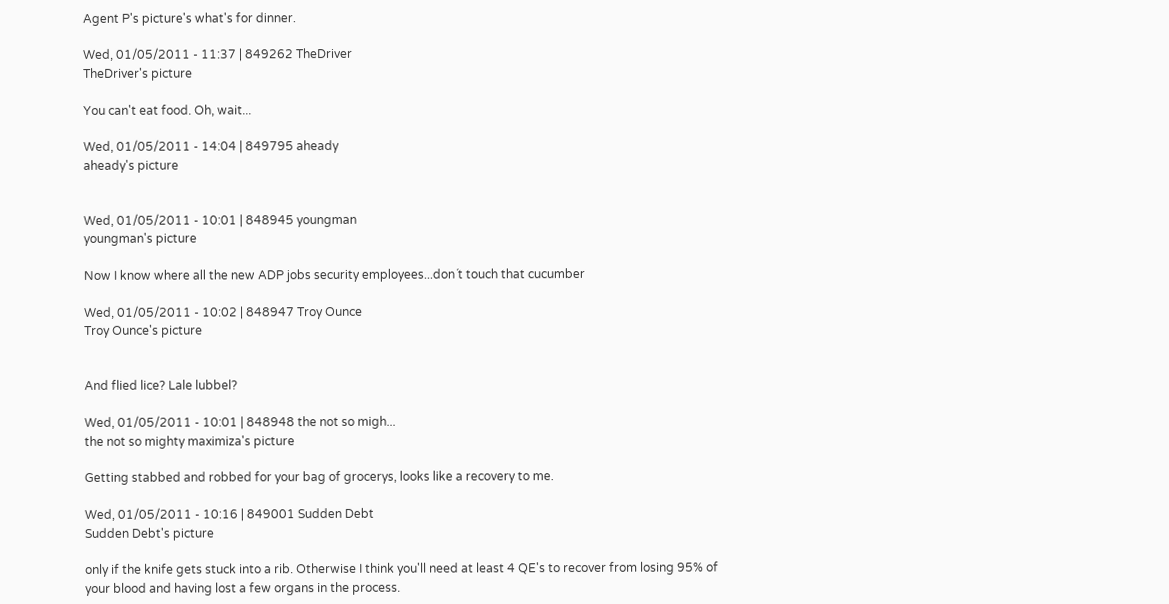Agent P's picture's what's for dinner.

Wed, 01/05/2011 - 11:37 | 849262 TheDriver
TheDriver's picture

You can't eat food. Oh, wait...

Wed, 01/05/2011 - 14:04 | 849795 aheady
aheady's picture


Wed, 01/05/2011 - 10:01 | 848945 youngman
youngman's picture

Now I know where all the new ADP jobs security employees...don´t touch that cucumber

Wed, 01/05/2011 - 10:02 | 848947 Troy Ounce
Troy Ounce's picture


And flied lice? Lale lubbel?

Wed, 01/05/2011 - 10:01 | 848948 the not so migh...
the not so mighty maximiza's picture

Getting stabbed and robbed for your bag of grocerys, looks like a recovery to me.

Wed, 01/05/2011 - 10:16 | 849001 Sudden Debt
Sudden Debt's picture

only if the knife gets stuck into a rib. Otherwise I think you'll need at least 4 QE's to recover from losing 95% of your blood and having lost a few organs in the process.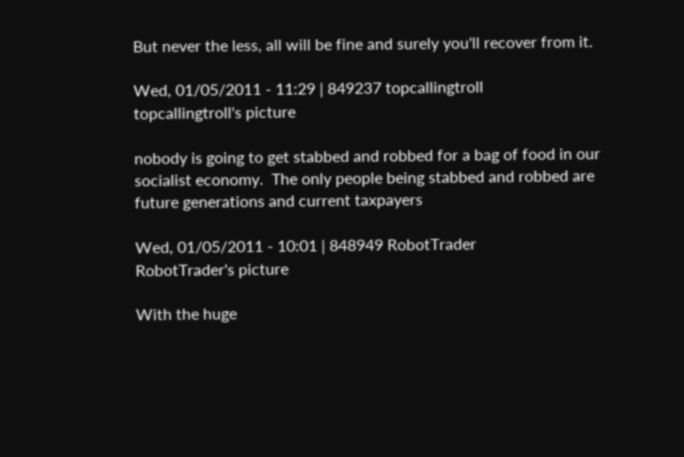But never the less, all will be fine and surely you'll recover from it.

Wed, 01/05/2011 - 11:29 | 849237 topcallingtroll
topcallingtroll's picture

nobody is going to get stabbed and robbed for a bag of food in our socialist economy.  The only people being stabbed and robbed are future generations and current taxpayers

Wed, 01/05/2011 - 10:01 | 848949 RobotTrader
RobotTrader's picture

With the huge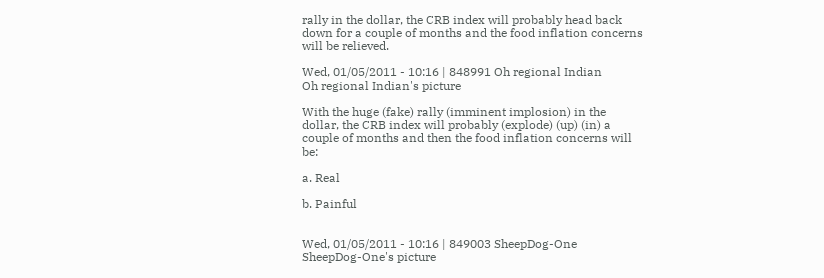rally in the dollar, the CRB index will probably head back down for a couple of months and the food inflation concerns will be relieved.

Wed, 01/05/2011 - 10:16 | 848991 Oh regional Indian
Oh regional Indian's picture

With the huge (fake) rally (imminent implosion) in the dollar, the CRB index will probably (explode) (up) (in) a couple of months and then the food inflation concerns will be:

a. Real

b. Painful


Wed, 01/05/2011 - 10:16 | 849003 SheepDog-One
SheepDog-One's picture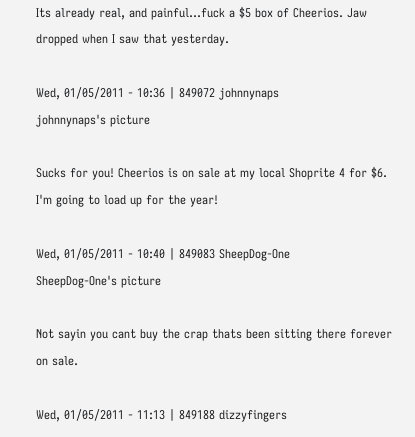Its already real, and painful...fuck a $5 box of Cheerios. Jaw dropped when I saw that yesterday.

Wed, 01/05/2011 - 10:36 | 849072 johnnynaps
johnnynaps's picture

Sucks for you! Cheerios is on sale at my local Shoprite 4 for $6. I'm going to load up for the year!

Wed, 01/05/2011 - 10:40 | 849083 SheepDog-One
SheepDog-One's picture

Not sayin you cant buy the crap thats been sitting there forever on sale.

Wed, 01/05/2011 - 11:13 | 849188 dizzyfingers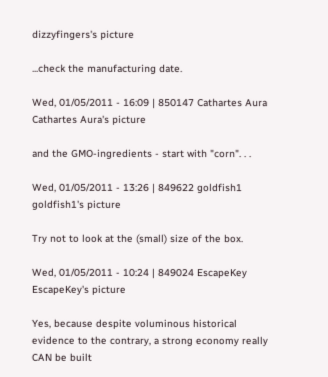dizzyfingers's picture

...check the manufacturing date.

Wed, 01/05/2011 - 16:09 | 850147 Cathartes Aura
Cathartes Aura's picture

and the GMO-ingredients - start with "corn". . .

Wed, 01/05/2011 - 13:26 | 849622 goldfish1
goldfish1's picture

Try not to look at the (small) size of the box.

Wed, 01/05/2011 - 10:24 | 849024 EscapeKey
EscapeKey's picture

Yes, because despite voluminous historical evidence to the contrary, a strong economy really CAN be built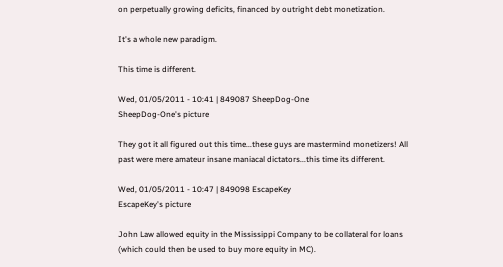on perpetually growing deficits, financed by outright debt monetization.

It's a whole new paradigm.

This time is different.

Wed, 01/05/2011 - 10:41 | 849087 SheepDog-One
SheepDog-One's picture

They got it all figured out this time...these guys are mastermind monetizers! All past were mere amateur insane maniacal dictators...this time its different.

Wed, 01/05/2011 - 10:47 | 849098 EscapeKey
EscapeKey's picture

John Law allowed equity in the Mississippi Company to be collateral for loans (which could then be used to buy more equity in MC).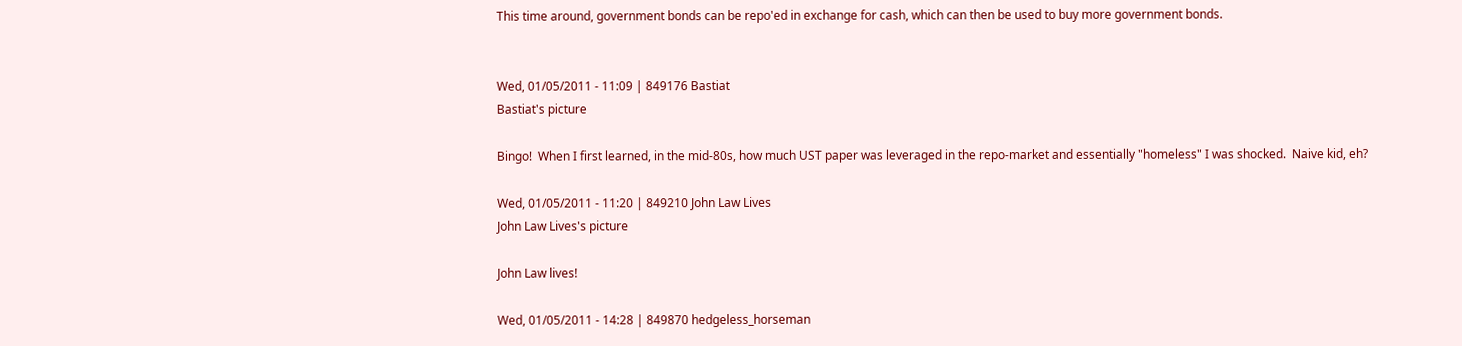This time around, government bonds can be repo'ed in exchange for cash, which can then be used to buy more government bonds.


Wed, 01/05/2011 - 11:09 | 849176 Bastiat
Bastiat's picture

Bingo!  When I first learned, in the mid-80s, how much UST paper was leveraged in the repo-market and essentially "homeless" I was shocked.  Naive kid, eh?

Wed, 01/05/2011 - 11:20 | 849210 John Law Lives
John Law Lives's picture

John Law lives!

Wed, 01/05/2011 - 14:28 | 849870 hedgeless_horseman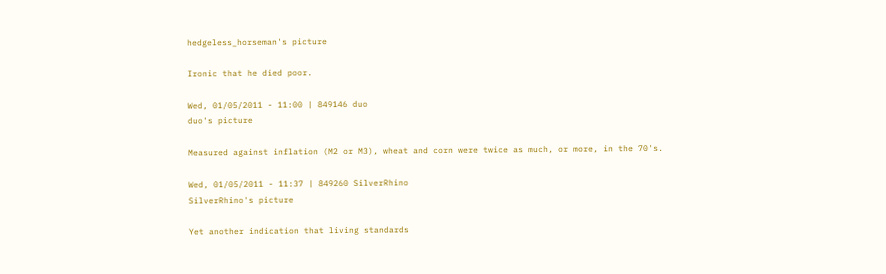hedgeless_horseman's picture

Ironic that he died poor.

Wed, 01/05/2011 - 11:00 | 849146 duo
duo's picture

Measured against inflation (M2 or M3), wheat and corn were twice as much, or more, in the 70's.

Wed, 01/05/2011 - 11:37 | 849260 SilverRhino
SilverRhino's picture

Yet another indication that living standards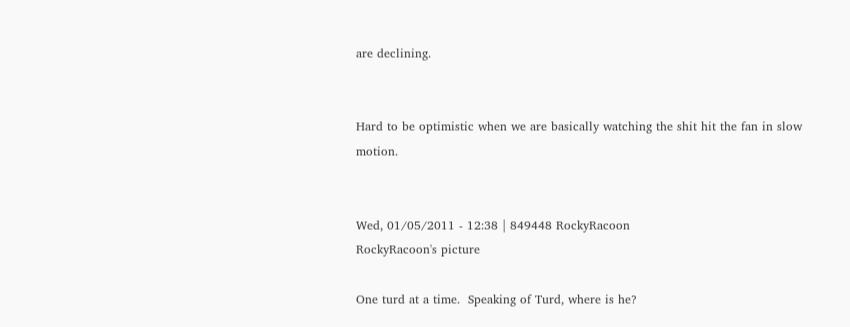are declining.


Hard to be optimistic when we are basically watching the shit hit the fan in slow motion.


Wed, 01/05/2011 - 12:38 | 849448 RockyRacoon
RockyRacoon's picture

One turd at a time.  Speaking of Turd, where is he?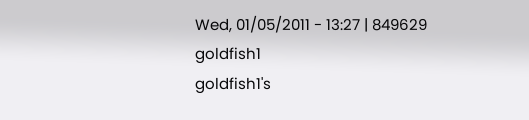Wed, 01/05/2011 - 13:27 | 849629 goldfish1
goldfish1's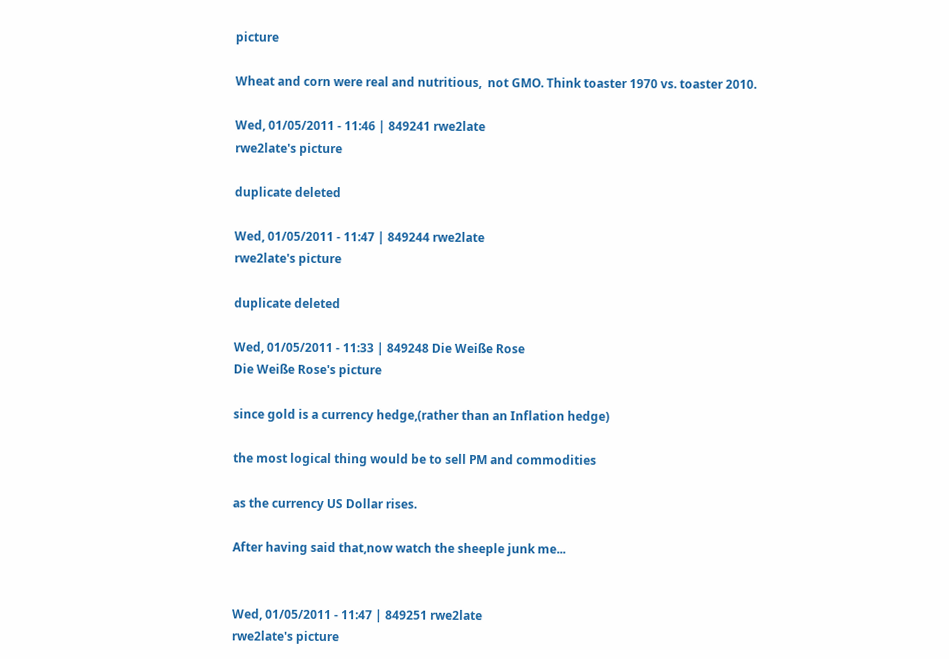picture

Wheat and corn were real and nutritious,  not GMO. Think toaster 1970 vs. toaster 2010.

Wed, 01/05/2011 - 11:46 | 849241 rwe2late
rwe2late's picture

duplicate deleted

Wed, 01/05/2011 - 11:47 | 849244 rwe2late
rwe2late's picture

duplicate deleted

Wed, 01/05/2011 - 11:33 | 849248 Die Weiße Rose
Die Weiße Rose's picture

since gold is a currency hedge,(rather than an Inflation hedge)

the most logical thing would be to sell PM and commodities

as the currency US Dollar rises.

After having said that,now watch the sheeple junk me...


Wed, 01/05/2011 - 11:47 | 849251 rwe2late
rwe2late's picture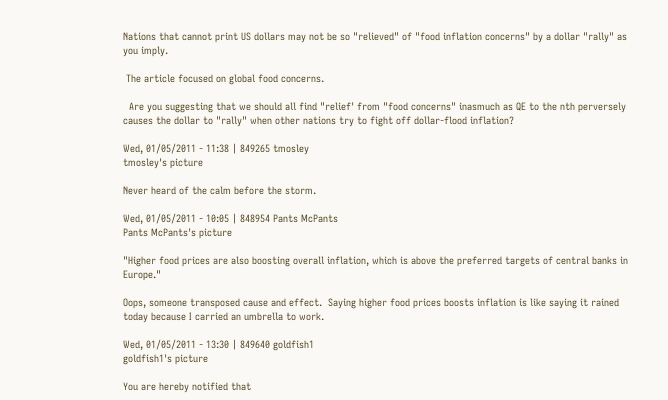Nations that cannot print US dollars may not be so "relieved" of "food inflation concerns" by a dollar "rally" as you imply.

 The article focused on global food concerns.

  Are you suggesting that we should all find "relief' from "food concerns" inasmuch as QE to the nth perversely causes the dollar to "rally" when other nations try to fight off dollar-flood inflation?

Wed, 01/05/2011 - 11:38 | 849265 tmosley
tmosley's picture

Never heard of the calm before the storm.

Wed, 01/05/2011 - 10:05 | 848954 Pants McPants
Pants McPants's picture

"Higher food prices are also boosting overall inflation, which is above the preferred targets of central banks in Europe."

Oops, someone transposed cause and effect.  Saying higher food prices boosts inflation is like saying it rained today because I carried an umbrella to work.

Wed, 01/05/2011 - 13:30 | 849640 goldfish1
goldfish1's picture

You are hereby notified that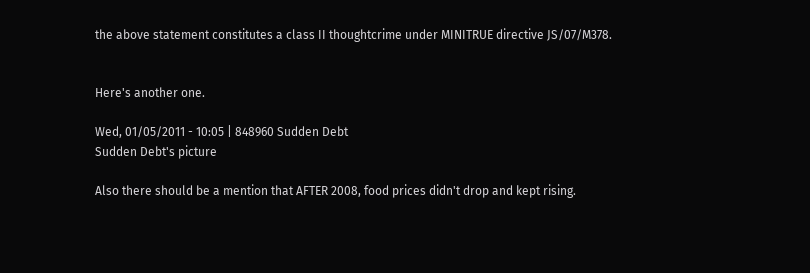the above statement constitutes a class II thoughtcrime under MINITRUE directive JS/07/M378.


Here's another one.

Wed, 01/05/2011 - 10:05 | 848960 Sudden Debt
Sudden Debt's picture

Also there should be a mention that AFTER 2008, food prices didn't drop and kept rising.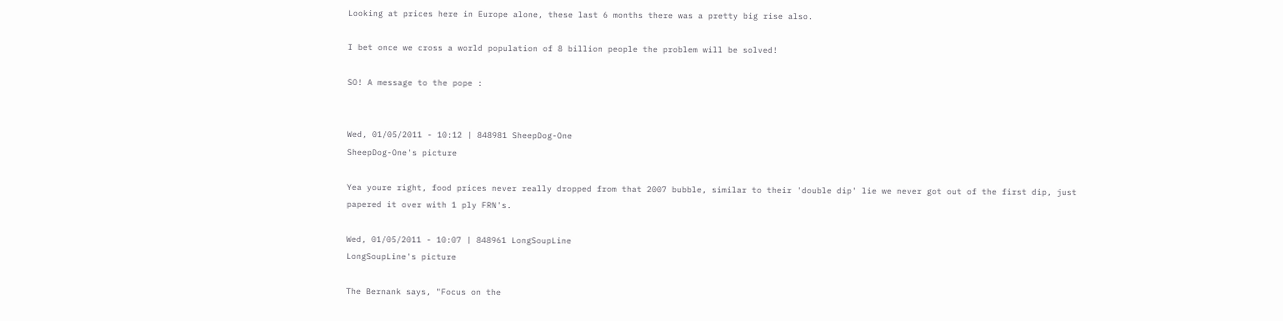Looking at prices here in Europe alone, these last 6 months there was a pretty big rise also.

I bet once we cross a world population of 8 billion people the problem will be solved!

SO! A message to the pope :


Wed, 01/05/2011 - 10:12 | 848981 SheepDog-One
SheepDog-One's picture

Yea youre right, food prices never really dropped from that 2007 bubble, similar to their 'double dip' lie we never got out of the first dip, just papered it over with 1 ply FRN's.

Wed, 01/05/2011 - 10:07 | 848961 LongSoupLine
LongSoupLine's picture

The Bernank says, "Focus on the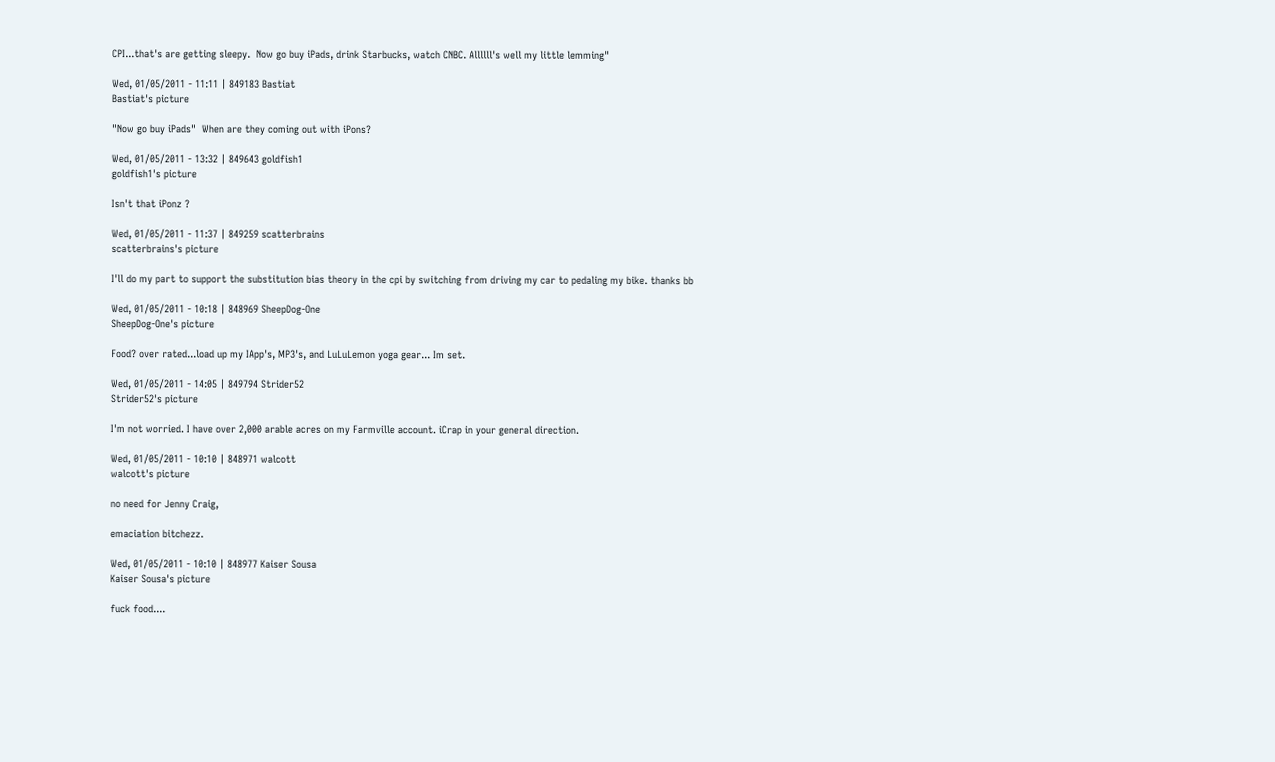CPI...that's are getting sleepy.  Now go buy iPads, drink Starbucks, watch CNBC. Allllll's well my little lemming"

Wed, 01/05/2011 - 11:11 | 849183 Bastiat
Bastiat's picture

"Now go buy iPads"  When are they coming out with iPons?

Wed, 01/05/2011 - 13:32 | 849643 goldfish1
goldfish1's picture

Isn't that iPonz ?

Wed, 01/05/2011 - 11:37 | 849259 scatterbrains
scatterbrains's picture

I'll do my part to support the substitution bias theory in the cpi by switching from driving my car to pedaling my bike. thanks bb

Wed, 01/05/2011 - 10:18 | 848969 SheepDog-One
SheepDog-One's picture

Food? over rated...load up my IApp's, MP3's, and LuLuLemon yoga gear... Im set.

Wed, 01/05/2011 - 14:05 | 849794 Strider52
Strider52's picture

I'm not worried. I have over 2,000 arable acres on my Farmville account. iCrap in your general direction.

Wed, 01/05/2011 - 10:10 | 848971 walcott
walcott's picture

no need for Jenny Craig,

emaciation bitchezz.

Wed, 01/05/2011 - 10:10 | 848977 Kaiser Sousa
Kaiser Sousa's picture

fuck food....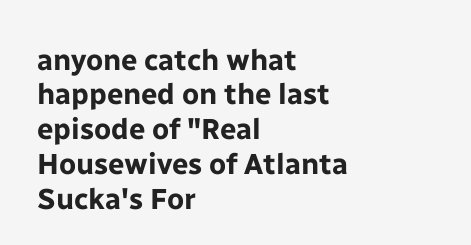anyone catch what happened on the last episode of "Real Housewives of Atlanta Sucka's For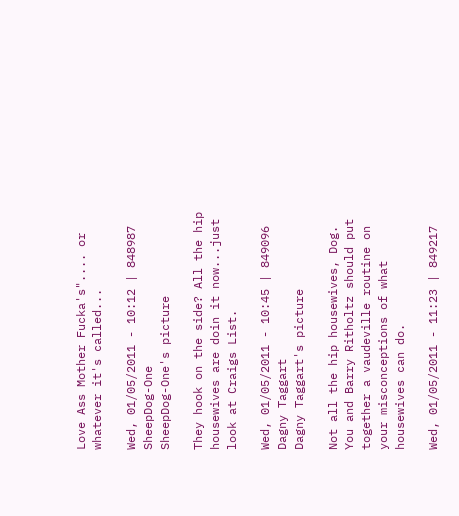Love Ass Mother Fucka's".... or whatever it's called...

Wed, 01/05/2011 - 10:12 | 848987 SheepDog-One
SheepDog-One's picture

They hook on the side? All the hip housewives are doin it now...just look at Craigs List.

Wed, 01/05/2011 - 10:45 | 849096 Dagny Taggart
Dagny Taggart's picture

Not all the hip housewives, Dog. You and Barry Ritholtz should put together a vaudeville routine on your misconceptions of what housewives can do.

Wed, 01/05/2011 - 11:23 | 849217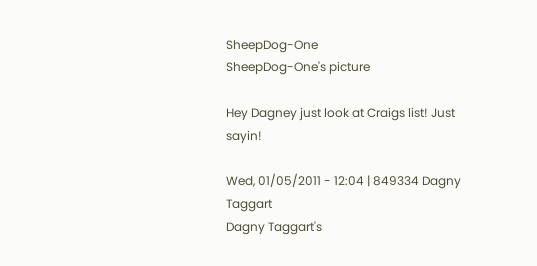SheepDog-One
SheepDog-One's picture

Hey Dagney just look at Craigs list! Just sayin!

Wed, 01/05/2011 - 12:04 | 849334 Dagny Taggart
Dagny Taggart's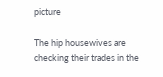picture

The hip housewives are checking their trades in the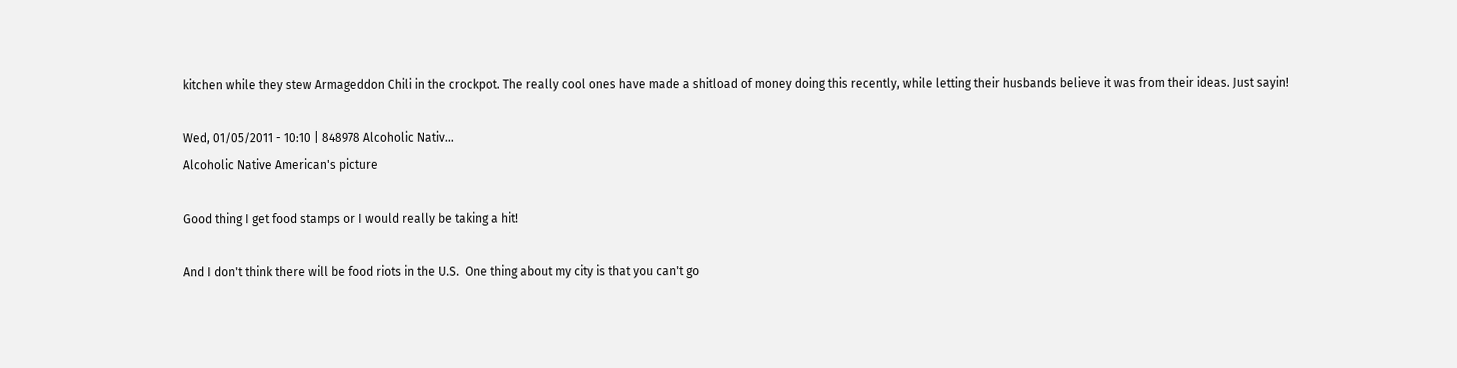kitchen while they stew Armageddon Chili in the crockpot. The really cool ones have made a shitload of money doing this recently, while letting their husbands believe it was from their ideas. Just sayin!

Wed, 01/05/2011 - 10:10 | 848978 Alcoholic Nativ...
Alcoholic Native American's picture

Good thing I get food stamps or I would really be taking a hit!

And I don't think there will be food riots in the U.S.  One thing about my city is that you can't go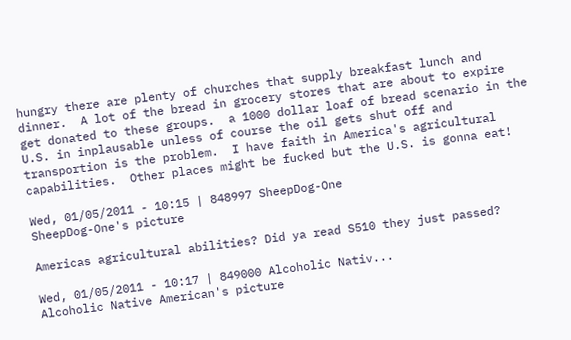hungry there are plenty of churches that supply breakfast lunch and dinner.  A lot of the bread in grocery stores that are about to expire get donated to these groups.  a 1000 dollar loaf of bread scenario in the U.S. in inplausable unless of course the oil gets shut off and transportion is the problem.  I have faith in America's agricultural capabilities.  Other places might be fucked but the U.S. is gonna eat!

Wed, 01/05/2011 - 10:15 | 848997 SheepDog-One
SheepDog-One's picture

Americas agricultural abilities? Did ya read S510 they just passed?

Wed, 01/05/2011 - 10:17 | 849000 Alcoholic Nativ...
Alcoholic Native American's picture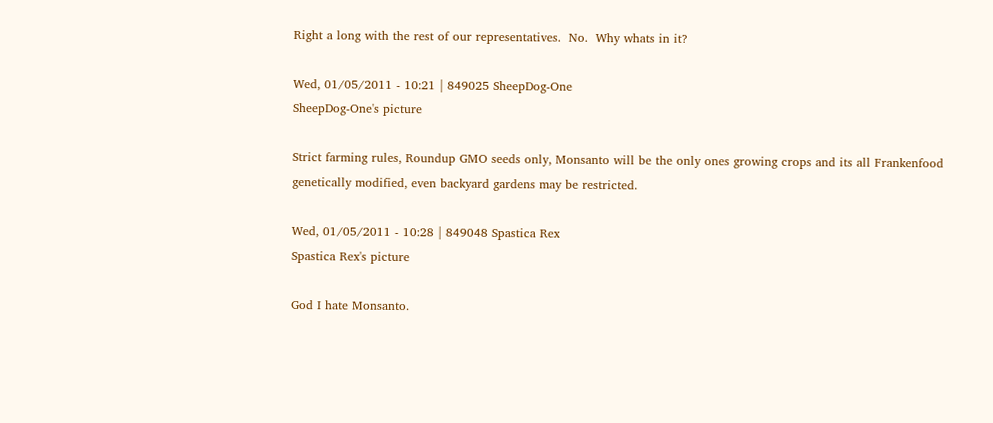Right a long with the rest of our representatives.  No.  Why whats in it?

Wed, 01/05/2011 - 10:21 | 849025 SheepDog-One
SheepDog-One's picture

Strict farming rules, Roundup GMO seeds only, Monsanto will be the only ones growing crops and its all Frankenfood genetically modified, even backyard gardens may be restricted.

Wed, 01/05/2011 - 10:28 | 849048 Spastica Rex
Spastica Rex's picture

God I hate Monsanto.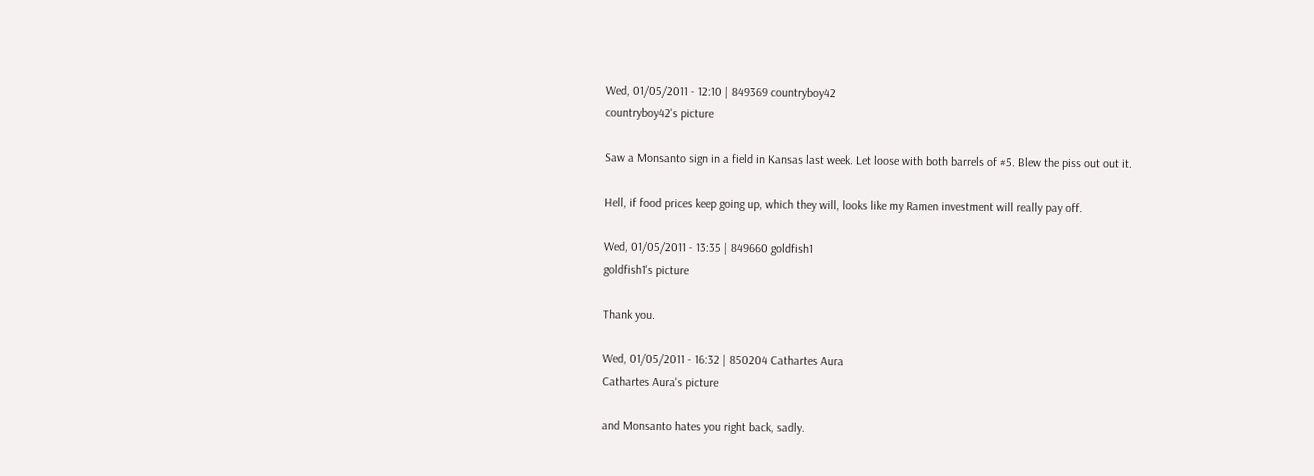Wed, 01/05/2011 - 12:10 | 849369 countryboy42
countryboy42's picture

Saw a Monsanto sign in a field in Kansas last week. Let loose with both barrels of #5. Blew the piss out out it.

Hell, if food prices keep going up, which they will, looks like my Ramen investment will really pay off.

Wed, 01/05/2011 - 13:35 | 849660 goldfish1
goldfish1's picture

Thank you.

Wed, 01/05/2011 - 16:32 | 850204 Cathartes Aura
Cathartes Aura's picture

and Monsanto hates you right back, sadly.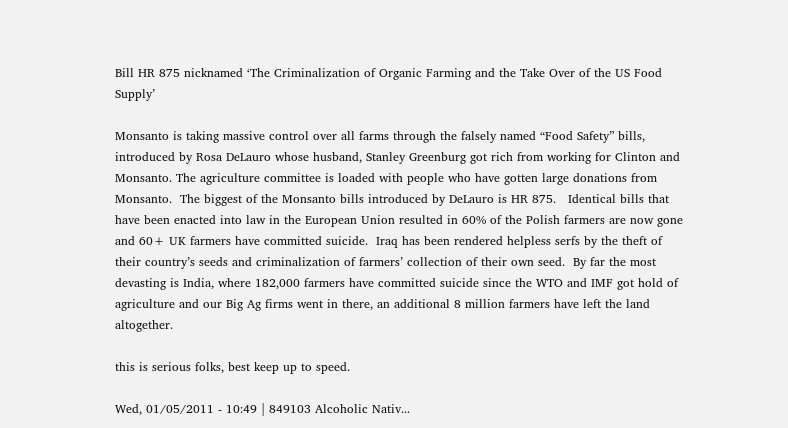Bill HR 875 nicknamed ‘The Criminalization of Organic Farming and the Take Over of the US Food Supply’

Monsanto is taking massive control over all farms through the falsely named “Food Safety” bills, introduced by Rosa DeLauro whose husband, Stanley Greenburg got rich from working for Clinton and Monsanto. The agriculture committee is loaded with people who have gotten large donations from Monsanto.  The biggest of the Monsanto bills introduced by DeLauro is HR 875.   Identical bills that have been enacted into law in the European Union resulted in 60% of the Polish farmers are now gone and 60+ UK farmers have committed suicide.  Iraq has been rendered helpless serfs by the theft of their country’s seeds and criminalization of farmers’ collection of their own seed.  By far the most devasting is India, where 182,000 farmers have committed suicide since the WTO and IMF got hold of agriculture and our Big Ag firms went in there, an additional 8 million farmers have left the land altogether.

this is serious folks, best keep up to speed.

Wed, 01/05/2011 - 10:49 | 849103 Alcoholic Nativ...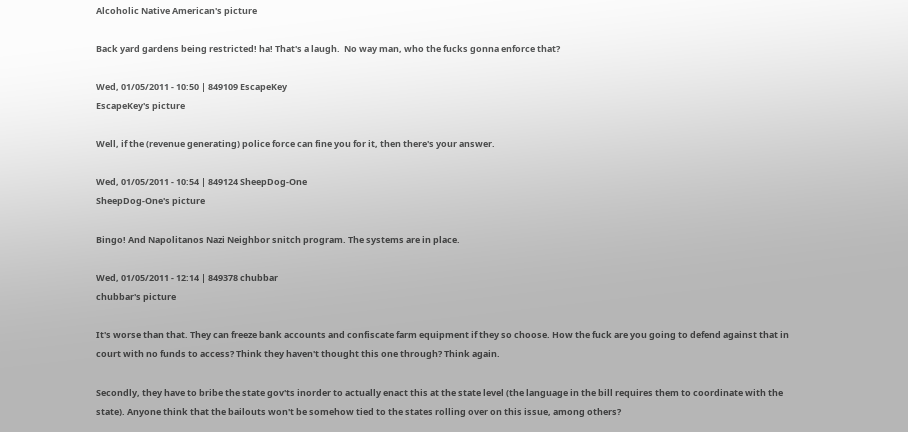Alcoholic Native American's picture

Back yard gardens being restricted! ha! That's a laugh.  No way man, who the fucks gonna enforce that?

Wed, 01/05/2011 - 10:50 | 849109 EscapeKey
EscapeKey's picture

Well, if the (revenue generating) police force can fine you for it, then there's your answer.

Wed, 01/05/2011 - 10:54 | 849124 SheepDog-One
SheepDog-One's picture

Bingo! And Napolitanos Nazi Neighbor snitch program. The systems are in place.

Wed, 01/05/2011 - 12:14 | 849378 chubbar
chubbar's picture

It's worse than that. They can freeze bank accounts and confiscate farm equipment if they so choose. How the fuck are you going to defend against that in court with no funds to access? Think they haven't thought this one through? Think again.

Secondly, they have to bribe the state gov'ts inorder to actually enact this at the state level (the language in the bill requires them to coordinate with the state). Anyone think that the bailouts won't be somehow tied to the states rolling over on this issue, among others?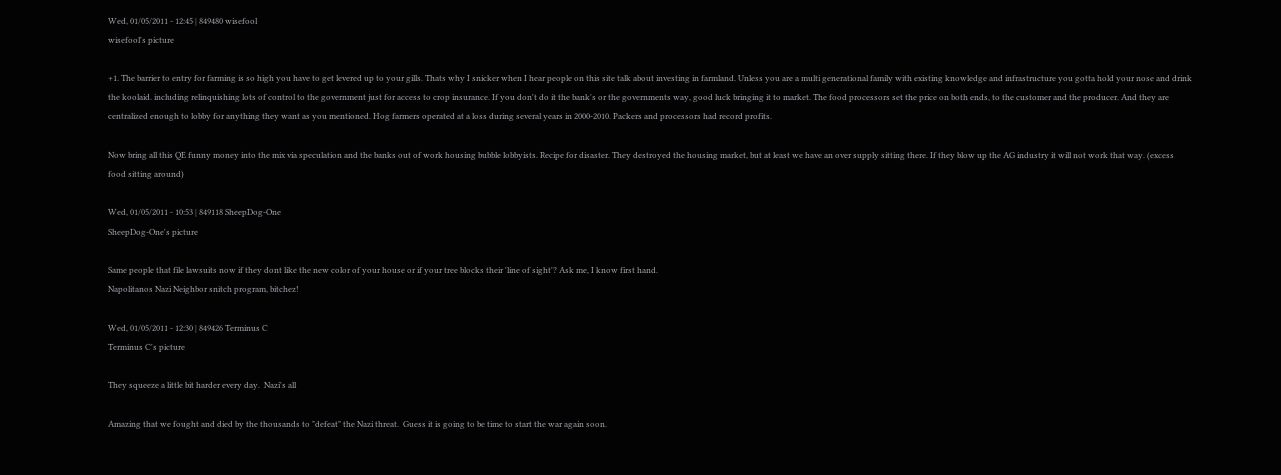Wed, 01/05/2011 - 12:45 | 849480 wisefool
wisefool's picture

+1. The barrier to entry for farming is so high you have to get levered up to your gills. Thats why I snicker when I hear people on this site talk about investing in farmland. Unless you are a multi generational family with existing knowledge and infrastructure you gotta hold your nose and drink the koolaid. including relinquishing lots of control to the government just for access to crop insurance. If you don't do it the bank's or the governments way, good luck bringing it to market. The food processors set the price on both ends, to the customer and the producer. And they are centralized enough to lobby for anything they want as you mentioned. Hog farmers operated at a loss during several years in 2000-2010. Packers and processors had record profits.

Now bring all this QE funny money into the mix via speculation and the banks out of work housing bubble lobbyists. Recipe for disaster. They destroyed the housing market, but at least we have an over supply sitting there. If they blow up the AG industry it will not work that way. (excess food sitting around)

Wed, 01/05/2011 - 10:53 | 849118 SheepDog-One
SheepDog-One's picture

Same people that file lawsuits now if they dont like the new color of your house or if your tree blocks their 'line of sight'? Ask me, I know first hand.
Napolitanos Nazi Neighbor snitch program, bitchez!

Wed, 01/05/2011 - 12:30 | 849426 Terminus C
Terminus C's picture

They squeeze a little bit harder every day.  Nazi's all

Amazing that we fought and died by the thousands to "defeat" the Nazi threat.  Guess it is going to be time to start the war again soon.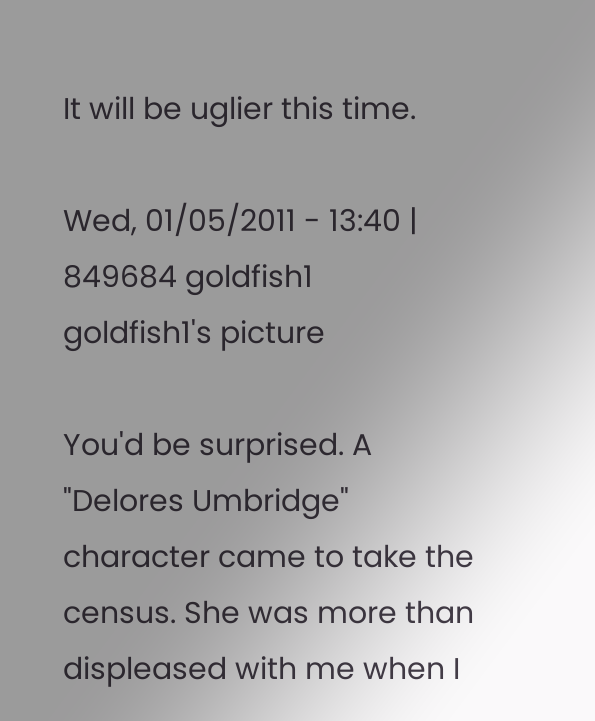It will be uglier this time.

Wed, 01/05/2011 - 13:40 | 849684 goldfish1
goldfish1's picture

You'd be surprised. A "Delores Umbridge" character came to take the census. She was more than displeased with me when I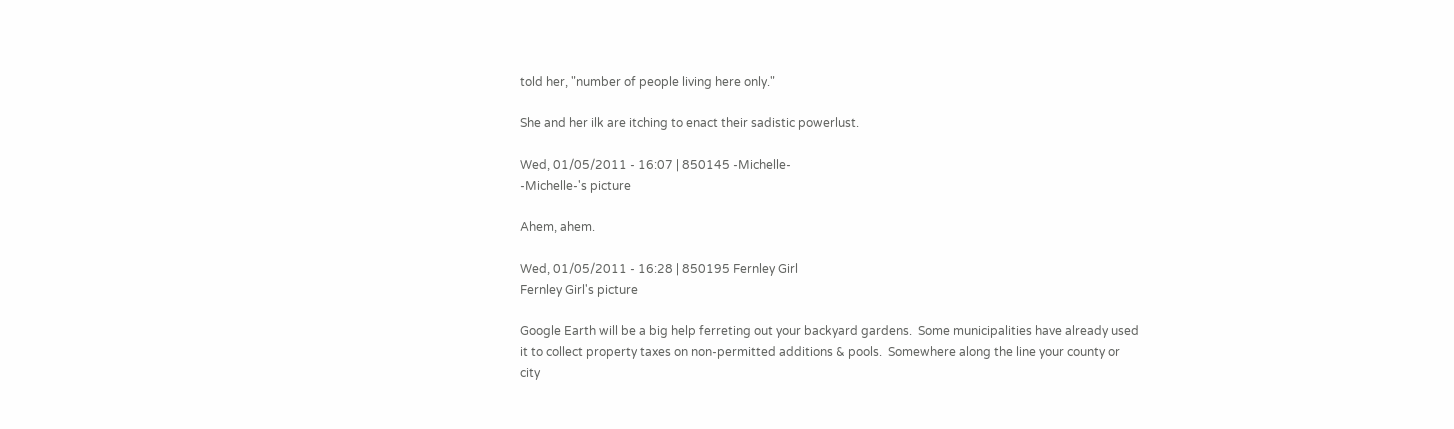told her, "number of people living here only."

She and her ilk are itching to enact their sadistic powerlust.

Wed, 01/05/2011 - 16:07 | 850145 -Michelle-
-Michelle-'s picture

Ahem, ahem.

Wed, 01/05/2011 - 16:28 | 850195 Fernley Girl
Fernley Girl's picture

Google Earth will be a big help ferreting out your backyard gardens.  Some municipalities have already used it to collect property taxes on non-permitted additions & pools.  Somewhere along the line your county or city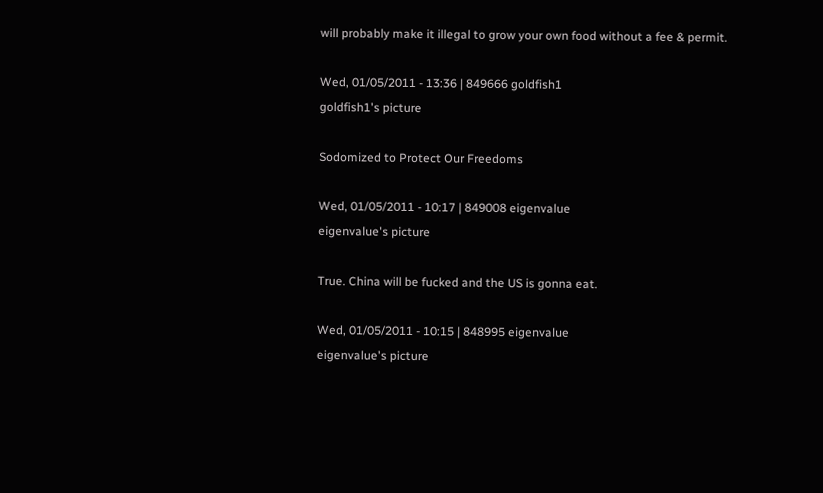will probably make it illegal to grow your own food without a fee & permit.

Wed, 01/05/2011 - 13:36 | 849666 goldfish1
goldfish1's picture

Sodomized to Protect Our Freedoms

Wed, 01/05/2011 - 10:17 | 849008 eigenvalue
eigenvalue's picture

True. China will be fucked and the US is gonna eat.

Wed, 01/05/2011 - 10:15 | 848995 eigenvalue
eigenvalue's picture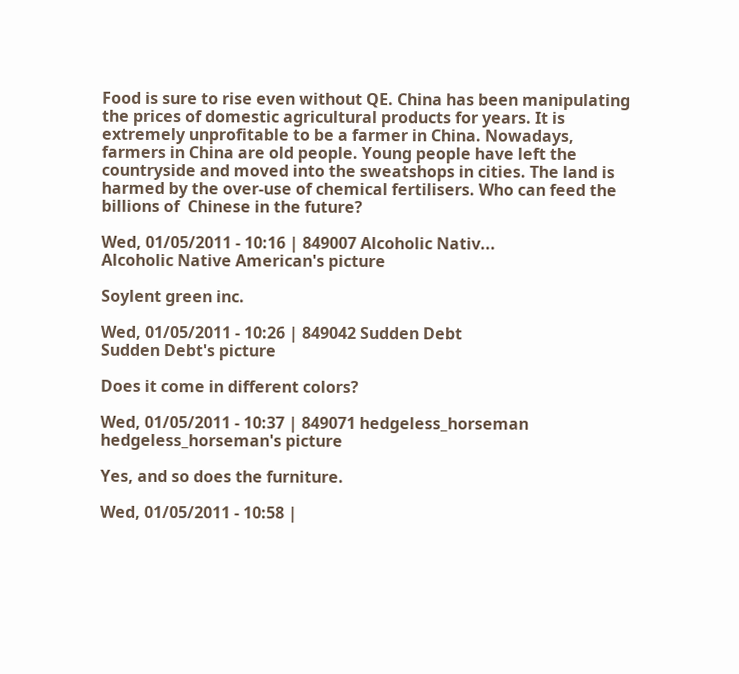Food is sure to rise even without QE. China has been manipulating the prices of domestic agricultural products for years. It is extremely unprofitable to be a farmer in China. Nowadays, farmers in China are old people. Young people have left the countryside and moved into the sweatshops in cities. The land is harmed by the over-use of chemical fertilisers. Who can feed the billions of  Chinese in the future?

Wed, 01/05/2011 - 10:16 | 849007 Alcoholic Nativ...
Alcoholic Native American's picture

Soylent green inc.

Wed, 01/05/2011 - 10:26 | 849042 Sudden Debt
Sudden Debt's picture

Does it come in different colors?

Wed, 01/05/2011 - 10:37 | 849071 hedgeless_horseman
hedgeless_horseman's picture

Yes, and so does the furniture.

Wed, 01/05/2011 - 10:58 |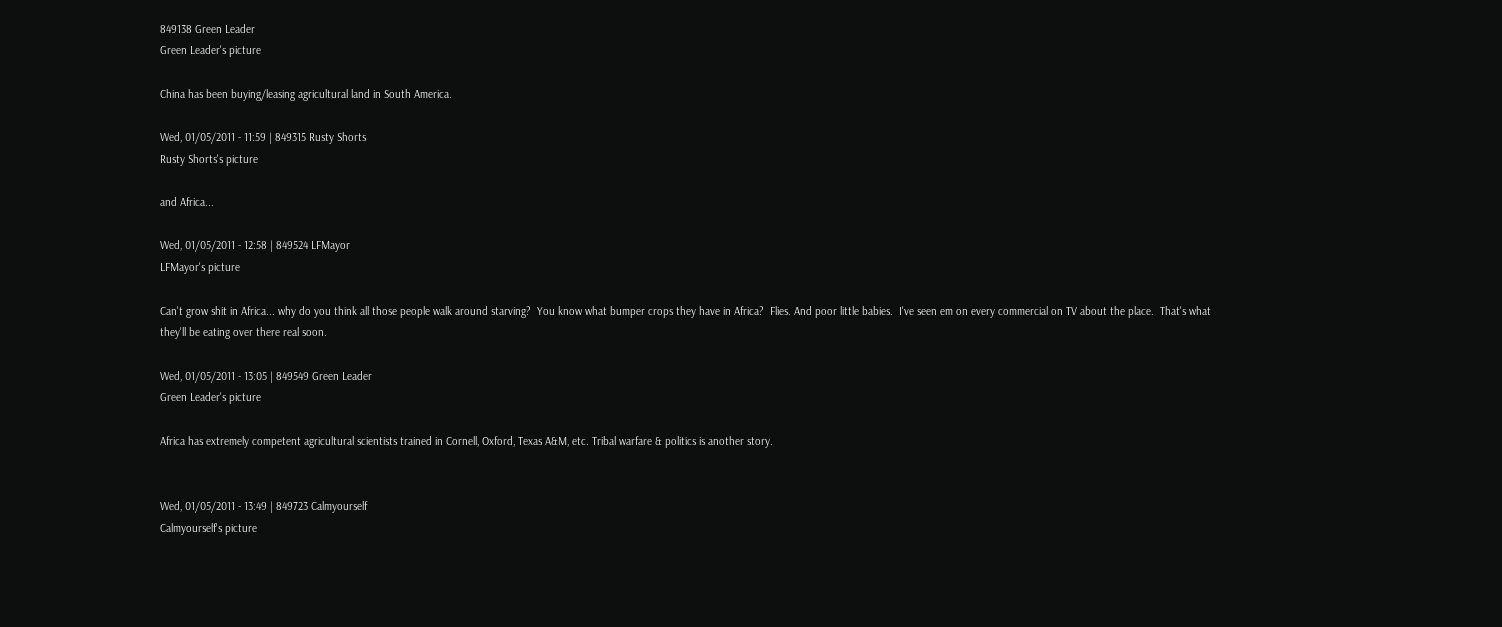849138 Green Leader
Green Leader's picture

China has been buying/leasing agricultural land in South America.

Wed, 01/05/2011 - 11:59 | 849315 Rusty Shorts
Rusty Shorts's picture

and Africa...

Wed, 01/05/2011 - 12:58 | 849524 LFMayor
LFMayor's picture

Can't grow shit in Africa... why do you think all those people walk around starving?  You know what bumper crops they have in Africa?  Flies. And poor little babies.  I've seen em on every commercial on TV about the place.  That's what they'll be eating over there real soon.

Wed, 01/05/2011 - 13:05 | 849549 Green Leader
Green Leader's picture

Africa has extremely competent agricultural scientists trained in Cornell, Oxford, Texas A&M, etc. Tribal warfare & politics is another story.


Wed, 01/05/2011 - 13:49 | 849723 Calmyourself
Calmyourself's picture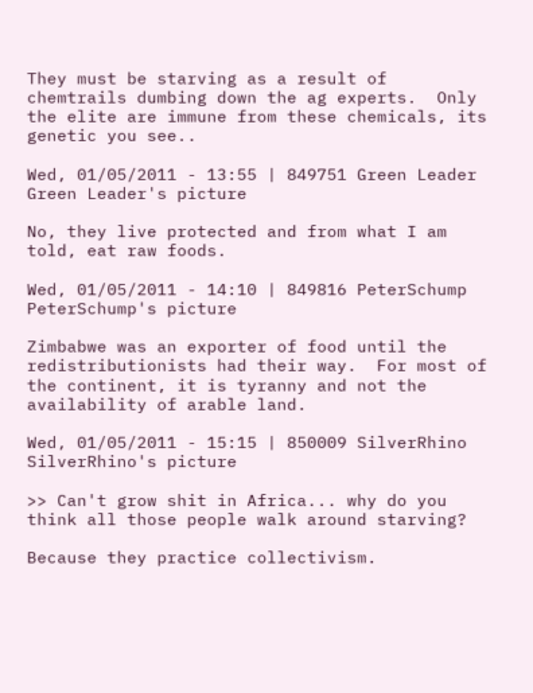They must be starving as a result of chemtrails dumbing down the ag experts.  Only the elite are immune from these chemicals, its genetic you see..

Wed, 01/05/2011 - 13:55 | 849751 Green Leader
Green Leader's picture

No, they live protected and from what I am told, eat raw foods.

Wed, 01/05/2011 - 14:10 | 849816 PeterSchump
PeterSchump's picture

Zimbabwe was an exporter of food until the redistributionists had their way.  For most of the continent, it is tyranny and not the availability of arable land.

Wed, 01/05/2011 - 15:15 | 850009 SilverRhino
SilverRhino's picture

>> Can't grow shit in Africa... why do you think all those people walk around starving?

Because they practice collectivism.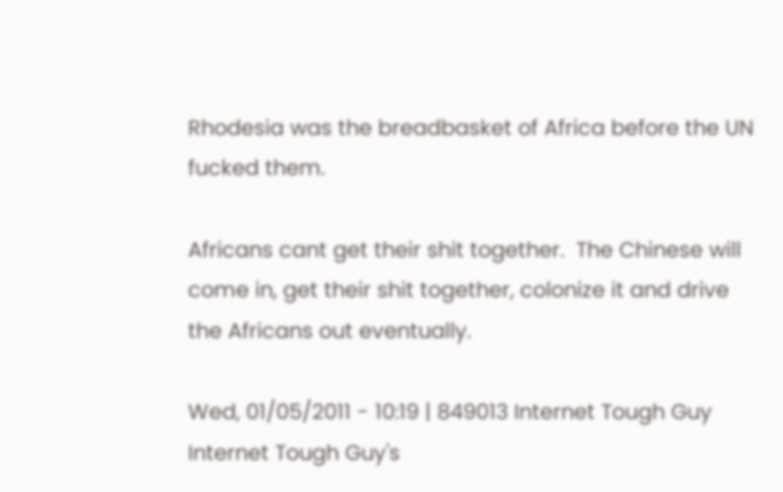Rhodesia was the breadbasket of Africa before the UN fucked them.

Africans cant get their shit together.  The Chinese will come in, get their shit together, colonize it and drive the Africans out eventually.

Wed, 01/05/2011 - 10:19 | 849013 Internet Tough Guy
Internet Tough Guy's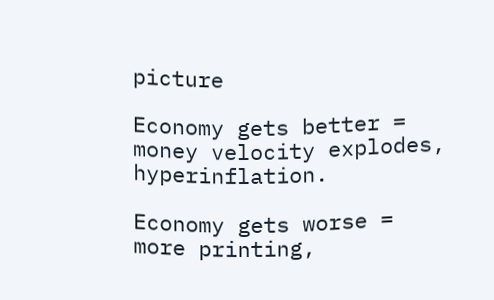picture

Economy gets better = money velocity explodes, hyperinflation.

Economy gets worse = more printing,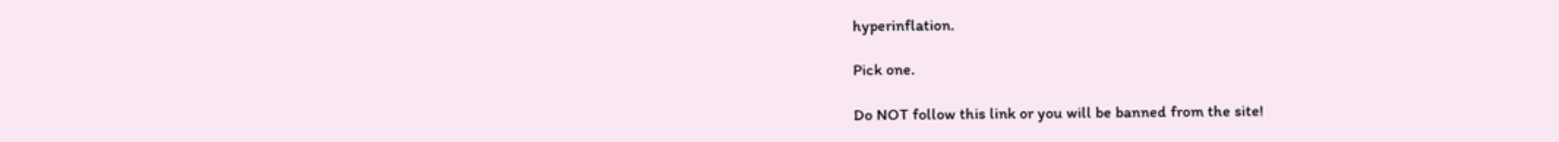hyperinflation.

Pick one.

Do NOT follow this link or you will be banned from the site!